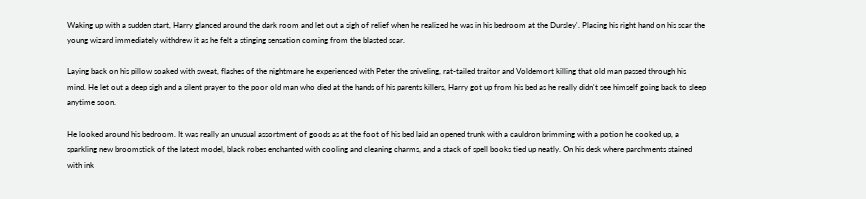Waking up with a sudden start, Harry glanced around the dark room and let out a sigh of relief when he realized he was in his bedroom at the Dursley'. Placing his right hand on his scar the young wizard immediately withdrew it as he felt a stinging sensation coming from the blasted scar.

Laying back on his pillow soaked with sweat, flashes of the nightmare he experienced with Peter the sniveling, rat-tailed traitor and Voldemort killing that old man passed through his mind. He let out a deep sigh and a silent prayer to the poor old man who died at the hands of his parents killers, Harry got up from his bed as he really didn't see himself going back to sleep anytime soon.

He looked around his bedroom. It was really an unusual assortment of goods as at the foot of his bed laid an opened trunk with a cauldron brimming with a potion he cooked up, a sparkling new broomstick of the latest model, black robes enchanted with cooling and cleaning charms, and a stack of spell books tied up neatly. On his desk where parchments stained with ink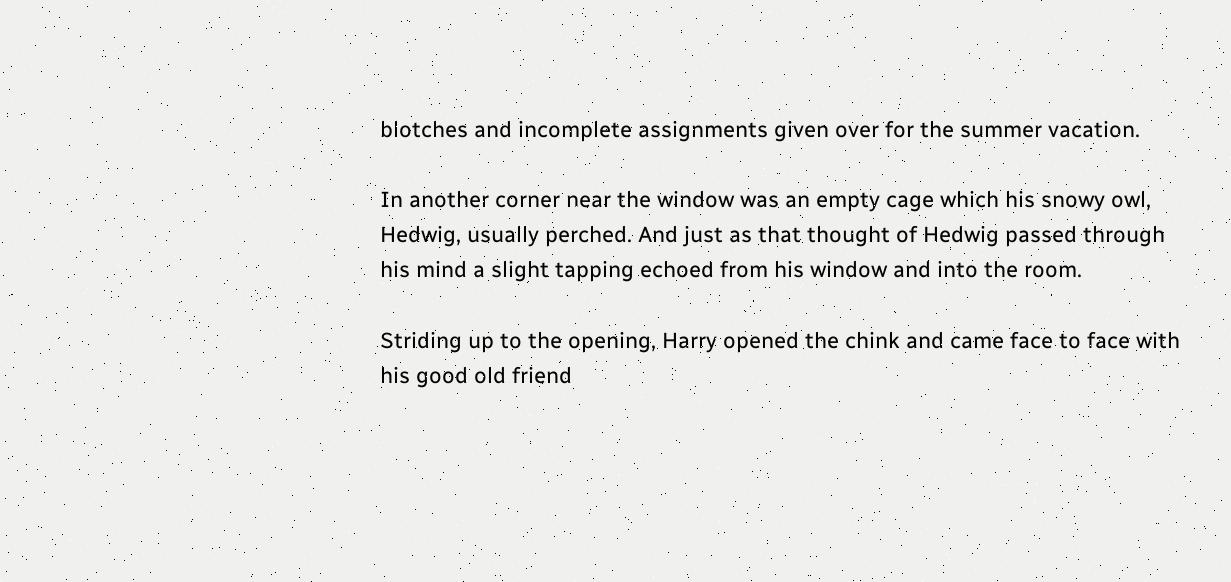blotches and incomplete assignments given over for the summer vacation.

In another corner near the window was an empty cage which his snowy owl, Hedwig, usually perched. And just as that thought of Hedwig passed through his mind a slight tapping echoed from his window and into the room.

Striding up to the opening, Harry opened the chink and came face to face with his good old friend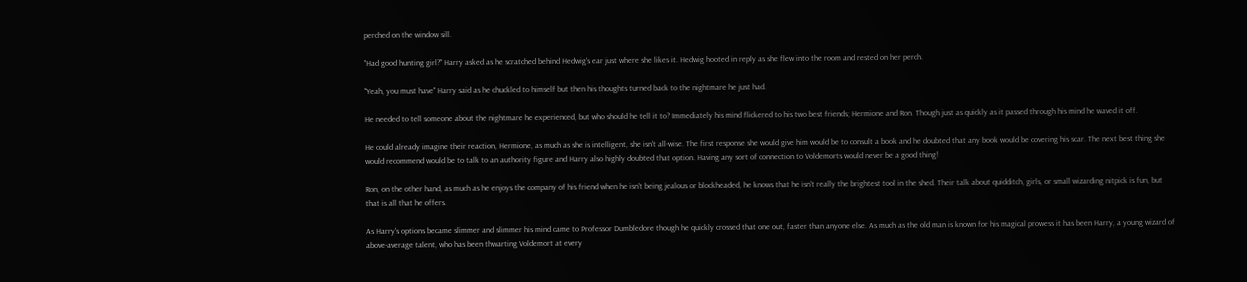perched on the window sill.

"Had good hunting girl?" Harry asked as he scratched behind Hedwig's ear just where she likes it. Hedwig hooted in reply as she flew into the room and rested on her perch.

"Yeah, you must have" Harry said as he chuckled to himself but then his thoughts turned back to the nightmare he just had.

He needed to tell someone about the nightmare he experienced, but who should he tell it to? Immediately his mind flickered to his two best friends; Hermione and Ron. Though just as quickly as it passed through his mind he waved it off.

He could already imagine their reaction, Hermione, as much as she is intelligent, she isn't all-wise. The first response she would give him would be to consult a book and he doubted that any book would be covering his scar. The next best thing she would recommend would be to talk to an authority figure and Harry also highly doubted that option. Having any sort of connection to Voldemorts would never be a good thing!

Ron, on the other hand, as much as he enjoys the company of his friend when he isn't being jealous or blockheaded, he knows that he isn't really the brightest tool in the shed. Their talk about quidditch, girls, or small wizarding nitpick is fun, but that is all that he offers.

As Harry's options became slimmer and slimmer his mind came to Professor Dumbledore though he quickly crossed that one out, faster than anyone else. As much as the old man is known for his magical prowess it has been Harry, a young wizard of above-average talent, who has been thwarting Voldemort at every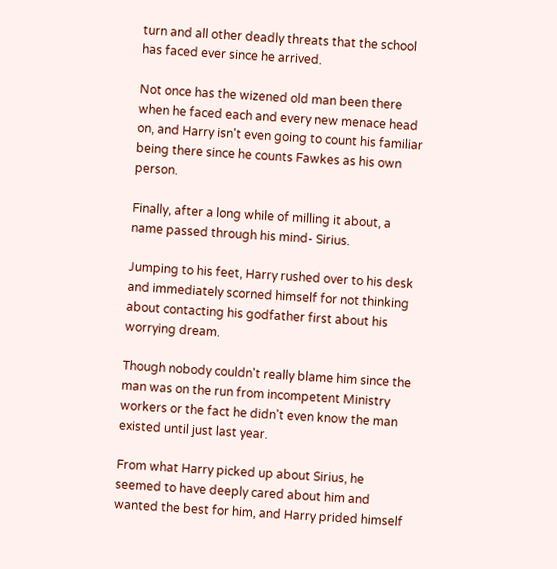turn and all other deadly threats that the school has faced ever since he arrived.

Not once has the wizened old man been there when he faced each and every new menace head on, and Harry isn't even going to count his familiar being there since he counts Fawkes as his own person.

Finally, after a long while of milling it about, a name passed through his mind- Sirius.

Jumping to his feet, Harry rushed over to his desk and immediately scorned himself for not thinking about contacting his godfather first about his worrying dream.

Though nobody couldn't really blame him since the man was on the run from incompetent Ministry workers or the fact he didn't even know the man existed until just last year.

From what Harry picked up about Sirius, he seemed to have deeply cared about him and wanted the best for him, and Harry prided himself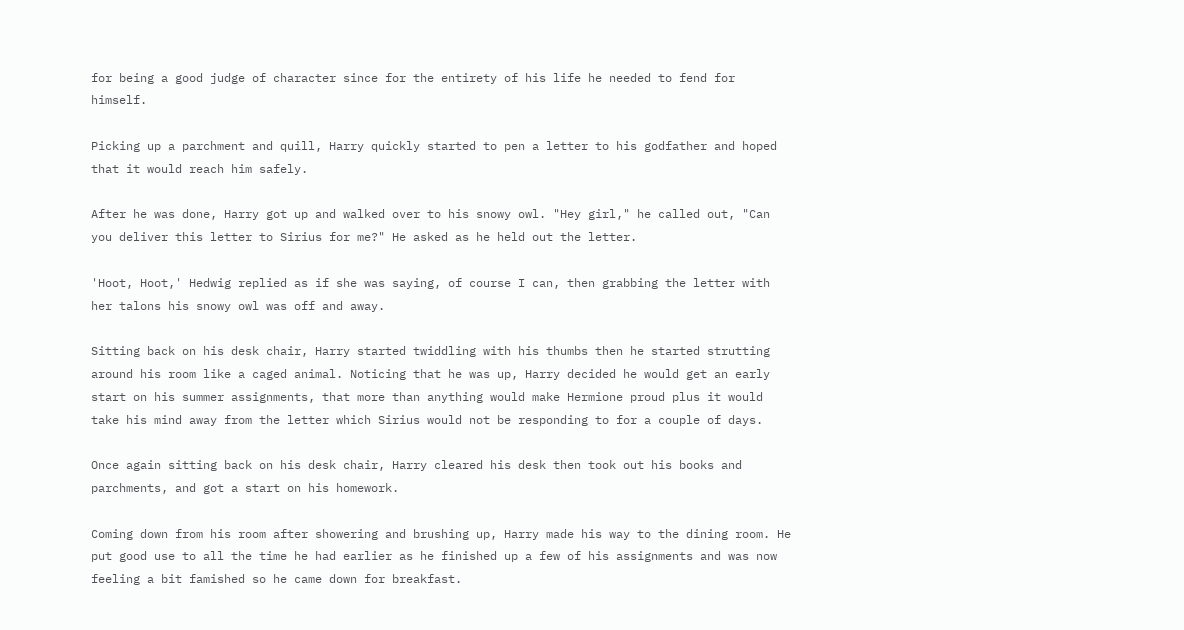for being a good judge of character since for the entirety of his life he needed to fend for himself.

Picking up a parchment and quill, Harry quickly started to pen a letter to his godfather and hoped that it would reach him safely.

After he was done, Harry got up and walked over to his snowy owl. "Hey girl," he called out, "Can you deliver this letter to Sirius for me?" He asked as he held out the letter.

'Hoot, Hoot,' Hedwig replied as if she was saying, of course I can, then grabbing the letter with her talons his snowy owl was off and away.

Sitting back on his desk chair, Harry started twiddling with his thumbs then he started strutting around his room like a caged animal. Noticing that he was up, Harry decided he would get an early start on his summer assignments, that more than anything would make Hermione proud plus it would take his mind away from the letter which Sirius would not be responding to for a couple of days.

Once again sitting back on his desk chair, Harry cleared his desk then took out his books and parchments, and got a start on his homework.

Coming down from his room after showering and brushing up, Harry made his way to the dining room. He put good use to all the time he had earlier as he finished up a few of his assignments and was now feeling a bit famished so he came down for breakfast.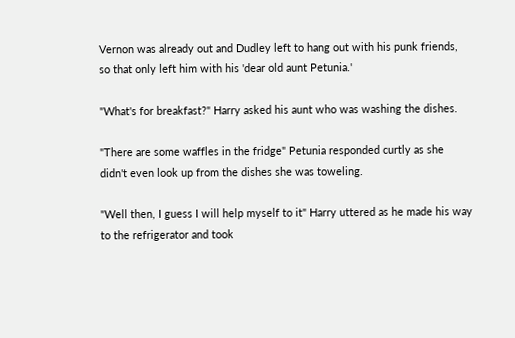Vernon was already out and Dudley left to hang out with his punk friends, so that only left him with his 'dear old aunt Petunia.'

"What's for breakfast?" Harry asked his aunt who was washing the dishes.

"There are some waffles in the fridge" Petunia responded curtly as she didn't even look up from the dishes she was toweling.

"Well then, I guess I will help myself to it" Harry uttered as he made his way to the refrigerator and took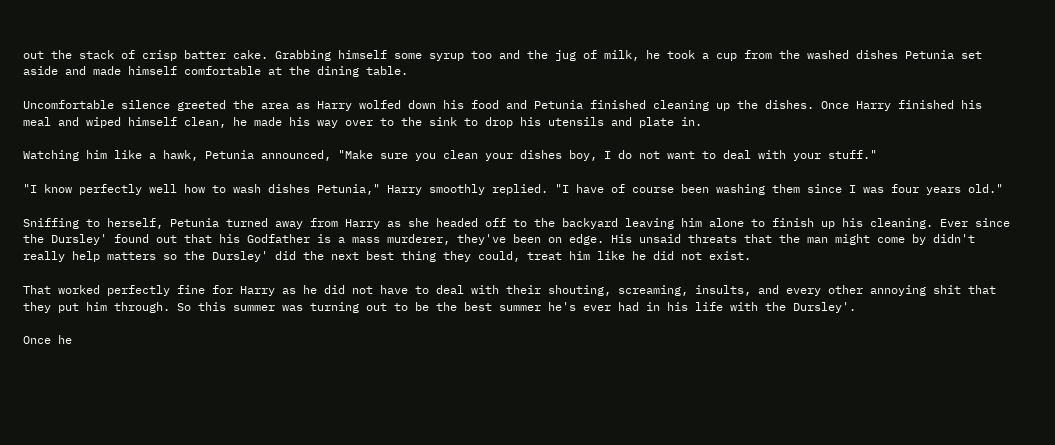out the stack of crisp batter cake. Grabbing himself some syrup too and the jug of milk, he took a cup from the washed dishes Petunia set aside and made himself comfortable at the dining table.

Uncomfortable silence greeted the area as Harry wolfed down his food and Petunia finished cleaning up the dishes. Once Harry finished his meal and wiped himself clean, he made his way over to the sink to drop his utensils and plate in.

Watching him like a hawk, Petunia announced, "Make sure you clean your dishes boy, I do not want to deal with your stuff."

"I know perfectly well how to wash dishes Petunia," Harry smoothly replied. "I have of course been washing them since I was four years old."

Sniffing to herself, Petunia turned away from Harry as she headed off to the backyard leaving him alone to finish up his cleaning. Ever since the Dursley' found out that his Godfather is a mass murderer, they've been on edge. His unsaid threats that the man might come by didn't really help matters so the Dursley' did the next best thing they could, treat him like he did not exist.

That worked perfectly fine for Harry as he did not have to deal with their shouting, screaming, insults, and every other annoying shit that they put him through. So this summer was turning out to be the best summer he's ever had in his life with the Dursley'.

Once he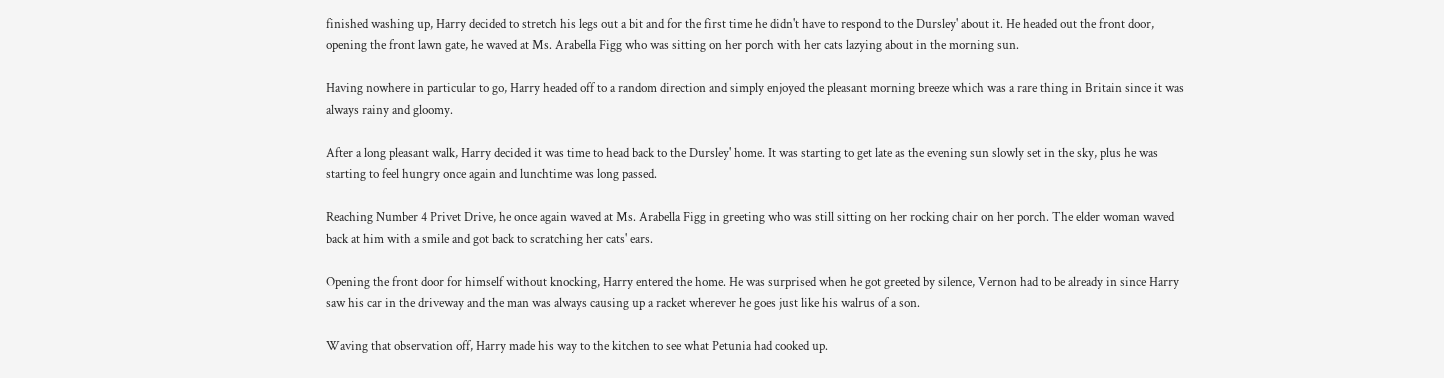finished washing up, Harry decided to stretch his legs out a bit and for the first time he didn't have to respond to the Dursley' about it. He headed out the front door, opening the front lawn gate, he waved at Ms. Arabella Figg who was sitting on her porch with her cats lazying about in the morning sun.

Having nowhere in particular to go, Harry headed off to a random direction and simply enjoyed the pleasant morning breeze which was a rare thing in Britain since it was always rainy and gloomy.

After a long pleasant walk, Harry decided it was time to head back to the Dursley' home. It was starting to get late as the evening sun slowly set in the sky, plus he was starting to feel hungry once again and lunchtime was long passed.

Reaching Number 4 Privet Drive, he once again waved at Ms. Arabella Figg in greeting who was still sitting on her rocking chair on her porch. The elder woman waved back at him with a smile and got back to scratching her cats' ears.

Opening the front door for himself without knocking, Harry entered the home. He was surprised when he got greeted by silence, Vernon had to be already in since Harry saw his car in the driveway and the man was always causing up a racket wherever he goes just like his walrus of a son.

Waving that observation off, Harry made his way to the kitchen to see what Petunia had cooked up.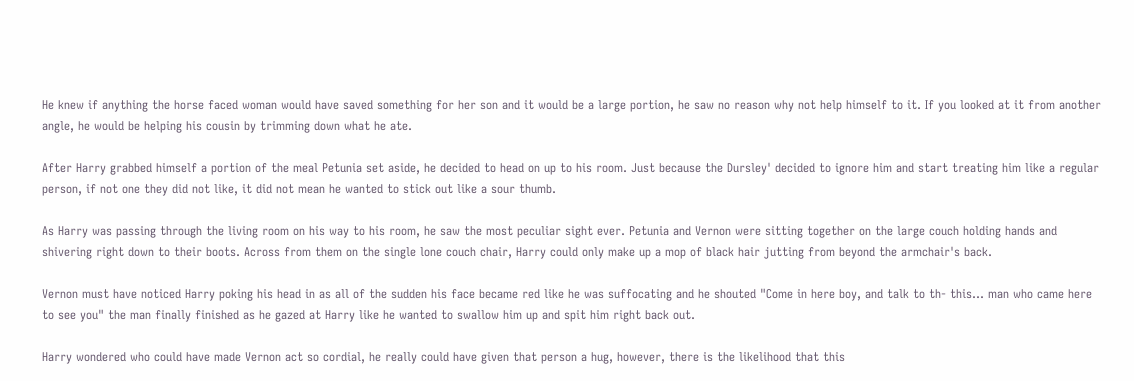He knew if anything the horse faced woman would have saved something for her son and it would be a large portion, he saw no reason why not help himself to it. If you looked at it from another angle, he would be helping his cousin by trimming down what he ate.

After Harry grabbed himself a portion of the meal Petunia set aside, he decided to head on up to his room. Just because the Dursley' decided to ignore him and start treating him like a regular person, if not one they did not like, it did not mean he wanted to stick out like a sour thumb.

As Harry was passing through the living room on his way to his room, he saw the most peculiar sight ever. Petunia and Vernon were sitting together on the large couch holding hands and shivering right down to their boots. Across from them on the single lone couch chair, Harry could only make up a mop of black hair jutting from beyond the armchair's back.

Vernon must have noticed Harry poking his head in as all of the sudden his face became red like he was suffocating and he shouted "Come in here boy, and talk to th- this... man who came here to see you" the man finally finished as he gazed at Harry like he wanted to swallow him up and spit him right back out.

Harry wondered who could have made Vernon act so cordial, he really could have given that person a hug, however, there is the likelihood that this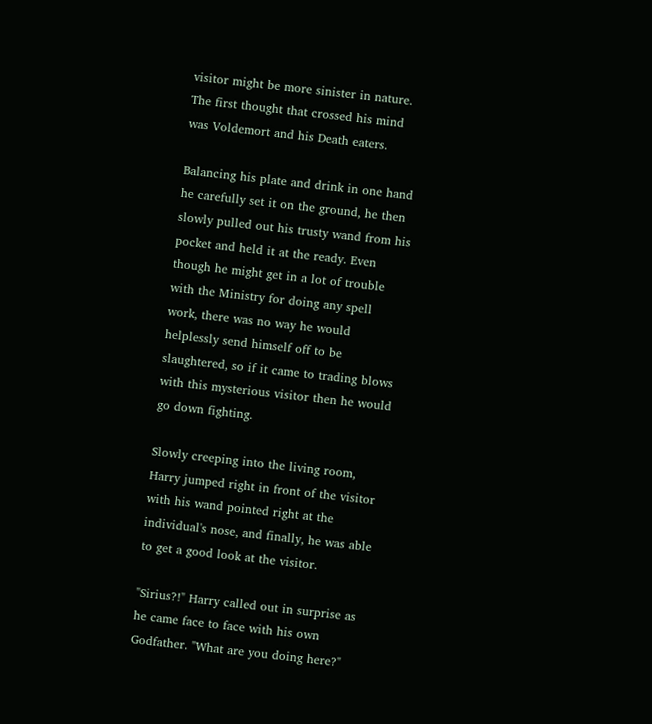visitor might be more sinister in nature. The first thought that crossed his mind was Voldemort and his Death eaters.

Balancing his plate and drink in one hand he carefully set it on the ground, he then slowly pulled out his trusty wand from his pocket and held it at the ready. Even though he might get in a lot of trouble with the Ministry for doing any spell work, there was no way he would helplessly send himself off to be slaughtered, so if it came to trading blows with this mysterious visitor then he would go down fighting.

Slowly creeping into the living room, Harry jumped right in front of the visitor with his wand pointed right at the individual's nose, and finally, he was able to get a good look at the visitor.

"Sirius?!" Harry called out in surprise as he came face to face with his own Godfather. "What are you doing here?"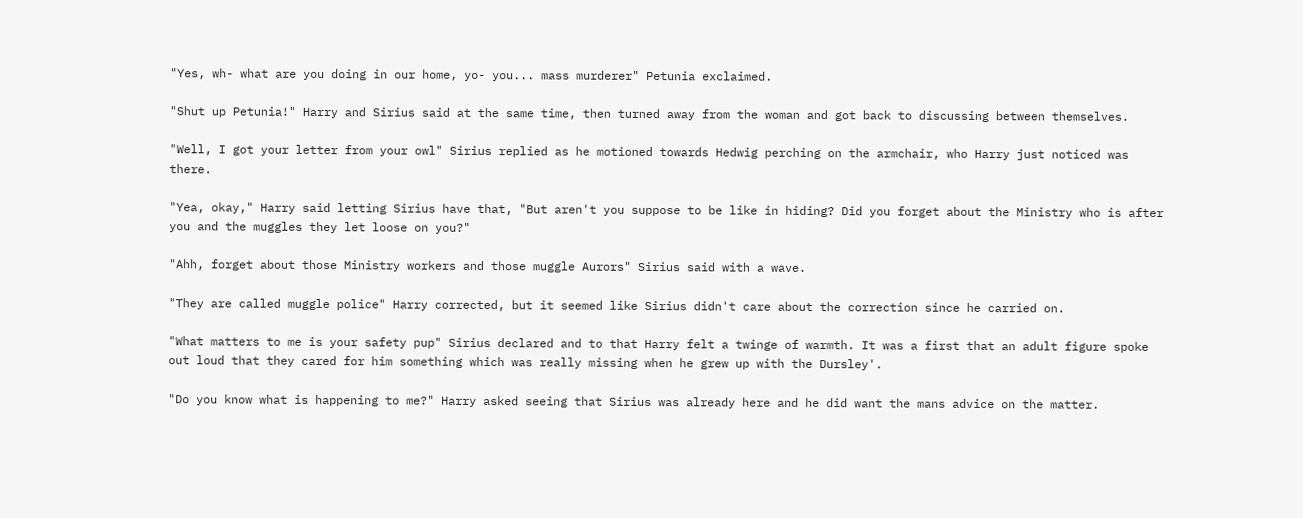"Yes, wh- what are you doing in our home, yo- you... mass murderer" Petunia exclaimed.

"Shut up Petunia!" Harry and Sirius said at the same time, then turned away from the woman and got back to discussing between themselves.

"Well, I got your letter from your owl" Sirius replied as he motioned towards Hedwig perching on the armchair, who Harry just noticed was there.

"Yea, okay," Harry said letting Sirius have that, "But aren't you suppose to be like in hiding? Did you forget about the Ministry who is after you and the muggles they let loose on you?"

"Ahh, forget about those Ministry workers and those muggle Aurors" Sirius said with a wave.

"They are called muggle police" Harry corrected, but it seemed like Sirius didn't care about the correction since he carried on.

"What matters to me is your safety pup" Sirius declared and to that Harry felt a twinge of warmth. It was a first that an adult figure spoke out loud that they cared for him something which was really missing when he grew up with the Dursley'.

"Do you know what is happening to me?" Harry asked seeing that Sirius was already here and he did want the mans advice on the matter.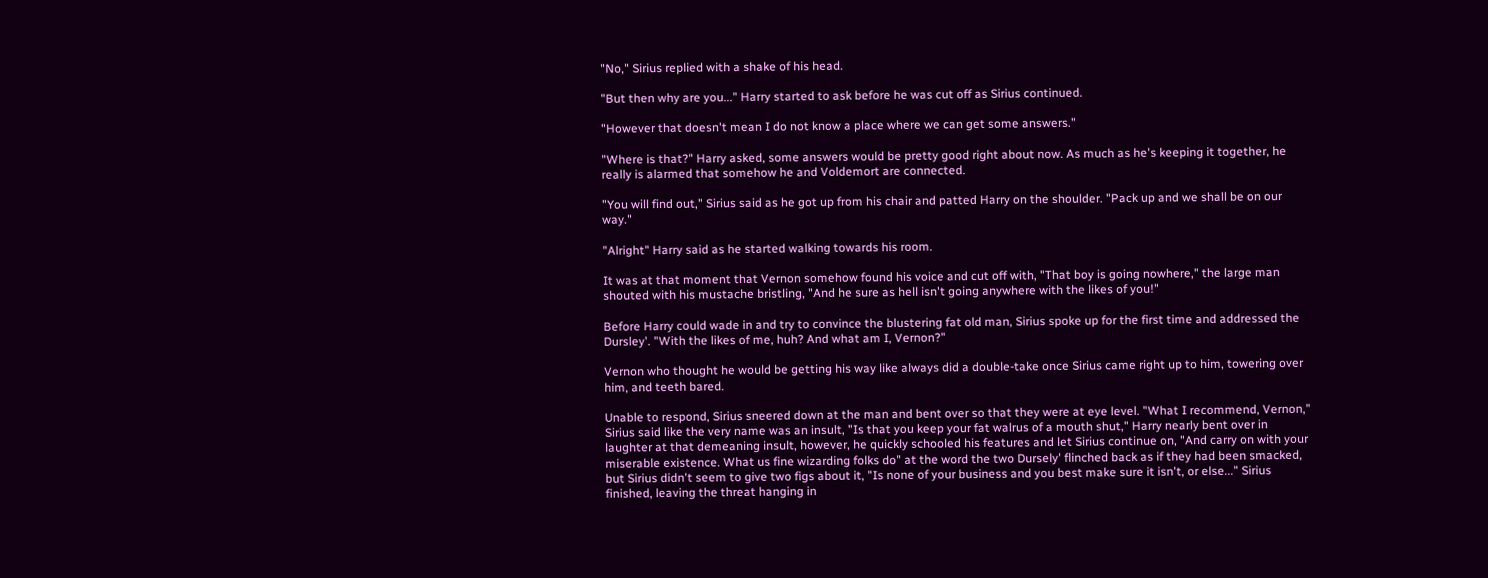"No," Sirius replied with a shake of his head.

"But then why are you..." Harry started to ask before he was cut off as Sirius continued.

"However that doesn't mean I do not know a place where we can get some answers."

"Where is that?" Harry asked, some answers would be pretty good right about now. As much as he's keeping it together, he really is alarmed that somehow he and Voldemort are connected.

"You will find out," Sirius said as he got up from his chair and patted Harry on the shoulder. "Pack up and we shall be on our way."

"Alright" Harry said as he started walking towards his room.

It was at that moment that Vernon somehow found his voice and cut off with, "That boy is going nowhere," the large man shouted with his mustache bristling, "And he sure as hell isn't going anywhere with the likes of you!"

Before Harry could wade in and try to convince the blustering fat old man, Sirius spoke up for the first time and addressed the Dursley'. "With the likes of me, huh? And what am I, Vernon?"

Vernon who thought he would be getting his way like always did a double-take once Sirius came right up to him, towering over him, and teeth bared.

Unable to respond, Sirius sneered down at the man and bent over so that they were at eye level. "What I recommend, Vernon," Sirius said like the very name was an insult, "Is that you keep your fat walrus of a mouth shut," Harry nearly bent over in laughter at that demeaning insult, however, he quickly schooled his features and let Sirius continue on, "And carry on with your miserable existence. What us fine wizarding folks do" at the word the two Dursely' flinched back as if they had been smacked, but Sirius didn't seem to give two figs about it, "Is none of your business and you best make sure it isn't, or else..." Sirius finished, leaving the threat hanging in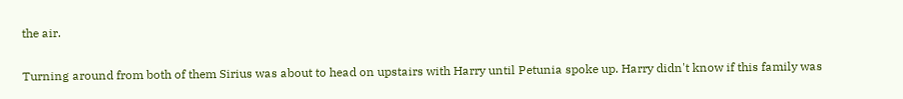the air.

Turning around from both of them Sirius was about to head on upstairs with Harry until Petunia spoke up. Harry didn't know if this family was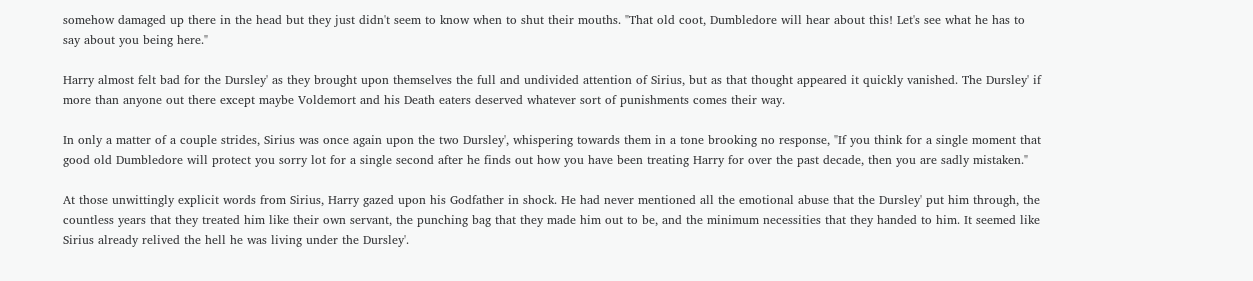somehow damaged up there in the head but they just didn't seem to know when to shut their mouths. "That old coot, Dumbledore will hear about this! Let's see what he has to say about you being here."

Harry almost felt bad for the Dursley' as they brought upon themselves the full and undivided attention of Sirius, but as that thought appeared it quickly vanished. The Dursley' if more than anyone out there except maybe Voldemort and his Death eaters deserved whatever sort of punishments comes their way.

In only a matter of a couple strides, Sirius was once again upon the two Dursley', whispering towards them in a tone brooking no response, "If you think for a single moment that good old Dumbledore will protect you sorry lot for a single second after he finds out how you have been treating Harry for over the past decade, then you are sadly mistaken."

At those unwittingly explicit words from Sirius, Harry gazed upon his Godfather in shock. He had never mentioned all the emotional abuse that the Dursley' put him through, the countless years that they treated him like their own servant, the punching bag that they made him out to be, and the minimum necessities that they handed to him. It seemed like Sirius already relived the hell he was living under the Dursley'.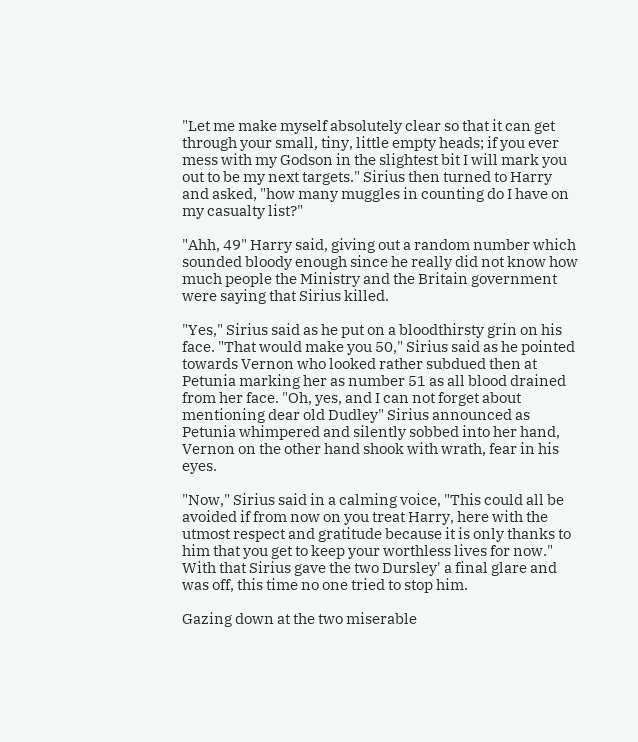"Let me make myself absolutely clear so that it can get through your small, tiny, little empty heads; if you ever mess with my Godson in the slightest bit I will mark you out to be my next targets." Sirius then turned to Harry and asked, "how many muggles in counting do I have on my casualty list?"

"Ahh, 49" Harry said, giving out a random number which sounded bloody enough since he really did not know how much people the Ministry and the Britain government were saying that Sirius killed.

"Yes," Sirius said as he put on a bloodthirsty grin on his face. "That would make you 50," Sirius said as he pointed towards Vernon who looked rather subdued then at Petunia marking her as number 51 as all blood drained from her face. "Oh, yes, and I can not forget about mentioning dear old Dudley" Sirius announced as Petunia whimpered and silently sobbed into her hand, Vernon on the other hand shook with wrath, fear in his eyes.

"Now," Sirius said in a calming voice, "This could all be avoided if from now on you treat Harry, here with the utmost respect and gratitude because it is only thanks to him that you get to keep your worthless lives for now." With that Sirius gave the two Dursley' a final glare and was off, this time no one tried to stop him.

Gazing down at the two miserable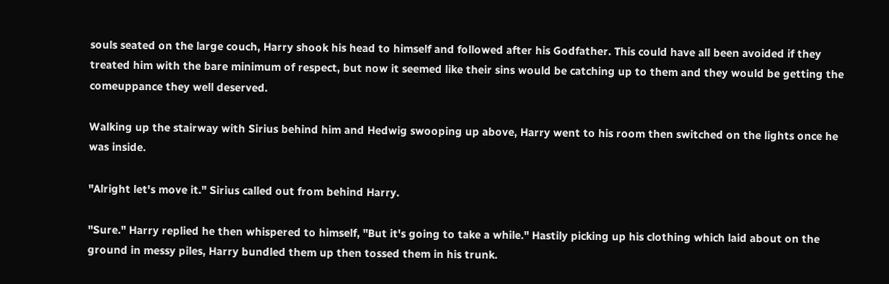souls seated on the large couch, Harry shook his head to himself and followed after his Godfather. This could have all been avoided if they treated him with the bare minimum of respect, but now it seemed like their sins would be catching up to them and they would be getting the comeuppance they well deserved.

Walking up the stairway with Sirius behind him and Hedwig swooping up above, Harry went to his room then switched on the lights once he was inside.

"Alright let's move it." Sirius called out from behind Harry.

"Sure." Harry replied he then whispered to himself, "But it's going to take a while." Hastily picking up his clothing which laid about on the ground in messy piles, Harry bundled them up then tossed them in his trunk.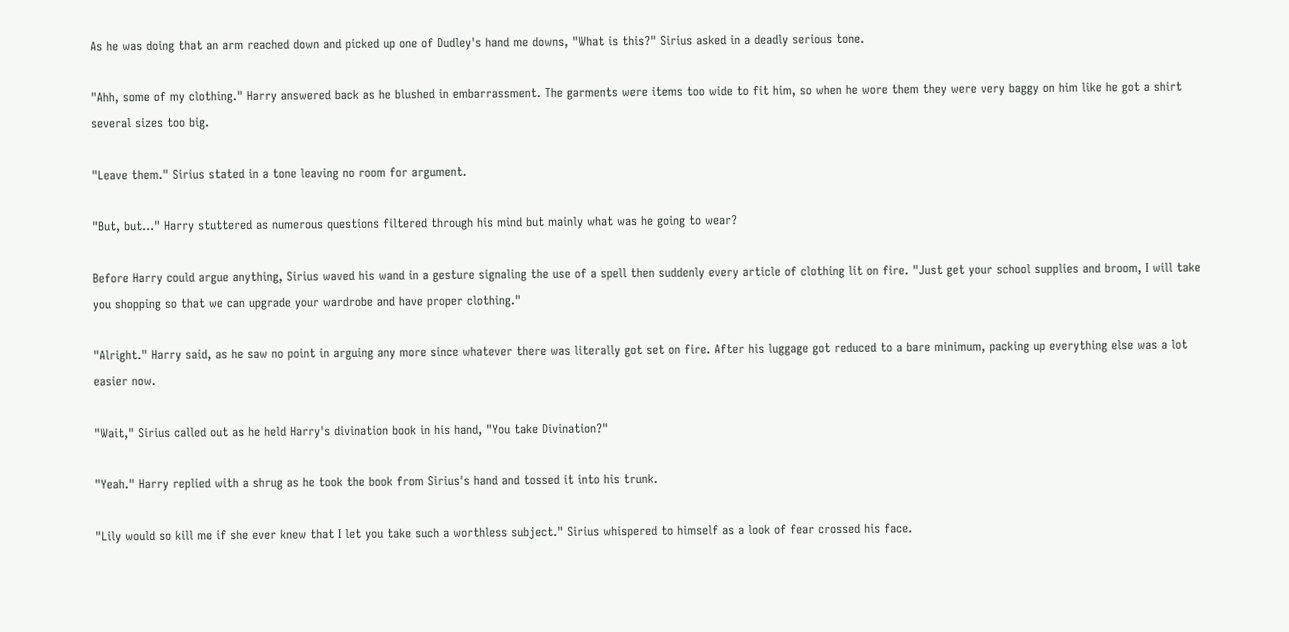As he was doing that an arm reached down and picked up one of Dudley's hand me downs, "What is this?" Sirius asked in a deadly serious tone.

"Ahh, some of my clothing." Harry answered back as he blushed in embarrassment. The garments were items too wide to fit him, so when he wore them they were very baggy on him like he got a shirt several sizes too big.

"Leave them." Sirius stated in a tone leaving no room for argument.

"But, but..." Harry stuttered as numerous questions filtered through his mind but mainly what was he going to wear?

Before Harry could argue anything, Sirius waved his wand in a gesture signaling the use of a spell then suddenly every article of clothing lit on fire. "Just get your school supplies and broom, I will take you shopping so that we can upgrade your wardrobe and have proper clothing."

"Alright." Harry said, as he saw no point in arguing any more since whatever there was literally got set on fire. After his luggage got reduced to a bare minimum, packing up everything else was a lot easier now.

"Wait," Sirius called out as he held Harry's divination book in his hand, "You take Divination?"

"Yeah." Harry replied with a shrug as he took the book from Sirius's hand and tossed it into his trunk.

"Lily would so kill me if she ever knew that I let you take such a worthless subject." Sirius whispered to himself as a look of fear crossed his face.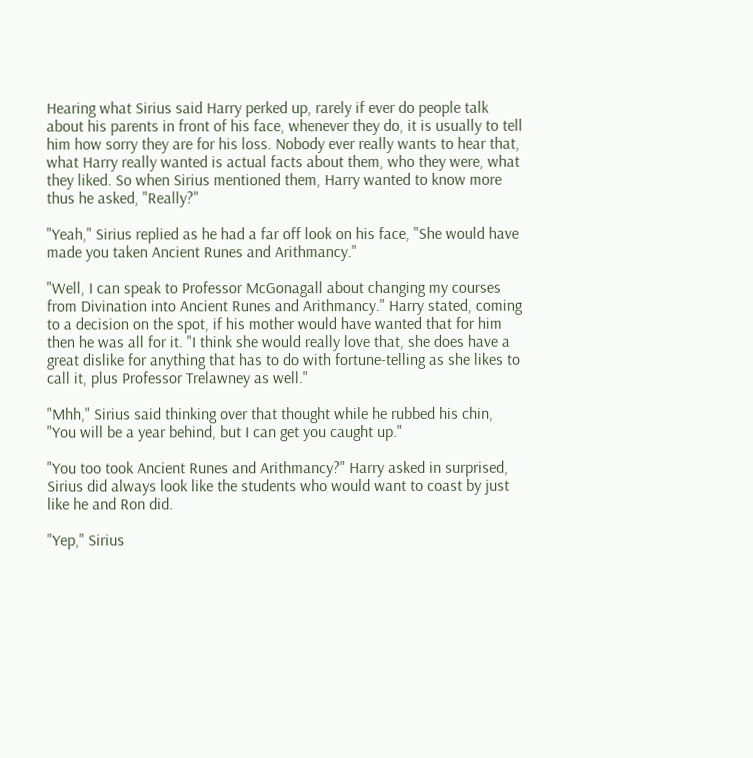Hearing what Sirius said Harry perked up, rarely if ever do people talk about his parents in front of his face, whenever they do, it is usually to tell him how sorry they are for his loss. Nobody ever really wants to hear that, what Harry really wanted is actual facts about them, who they were, what they liked. So when Sirius mentioned them, Harry wanted to know more thus he asked, "Really?"

"Yeah," Sirius replied as he had a far off look on his face, "She would have made you taken Ancient Runes and Arithmancy."

"Well, I can speak to Professor McGonagall about changing my courses from Divination into Ancient Runes and Arithmancy." Harry stated, coming to a decision on the spot, if his mother would have wanted that for him then he was all for it. "I think she would really love that, she does have a great dislike for anything that has to do with fortune-telling as she likes to call it, plus Professor Trelawney as well."

"Mhh," Sirius said thinking over that thought while he rubbed his chin, "You will be a year behind, but I can get you caught up."

"You too took Ancient Runes and Arithmancy?" Harry asked in surprised, Sirius did always look like the students who would want to coast by just like he and Ron did.

"Yep," Sirius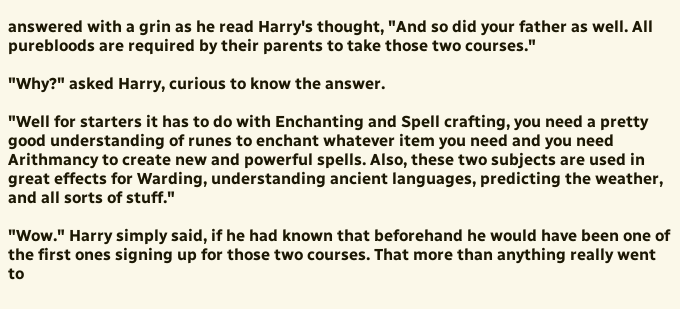answered with a grin as he read Harry's thought, "And so did your father as well. All purebloods are required by their parents to take those two courses."

"Why?" asked Harry, curious to know the answer.

"Well for starters it has to do with Enchanting and Spell crafting, you need a pretty good understanding of runes to enchant whatever item you need and you need Arithmancy to create new and powerful spells. Also, these two subjects are used in great effects for Warding, understanding ancient languages, predicting the weather, and all sorts of stuff."

"Wow." Harry simply said, if he had known that beforehand he would have been one of the first ones signing up for those two courses. That more than anything really went to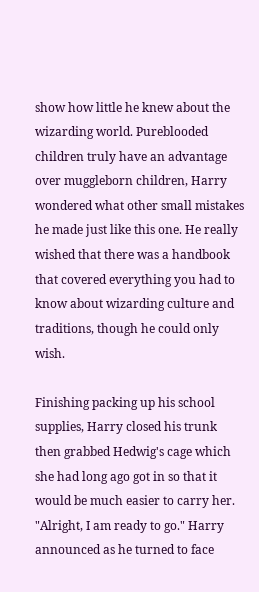show how little he knew about the wizarding world. Pureblooded children truly have an advantage over muggleborn children, Harry wondered what other small mistakes he made just like this one. He really wished that there was a handbook that covered everything you had to know about wizarding culture and traditions, though he could only wish.

Finishing packing up his school supplies, Harry closed his trunk then grabbed Hedwig's cage which she had long ago got in so that it would be much easier to carry her. "Alright, I am ready to go." Harry announced as he turned to face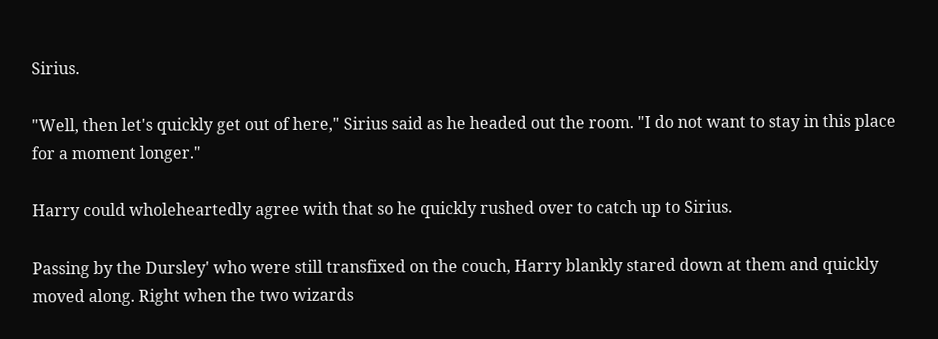Sirius.

"Well, then let's quickly get out of here," Sirius said as he headed out the room. "I do not want to stay in this place for a moment longer."

Harry could wholeheartedly agree with that so he quickly rushed over to catch up to Sirius.

Passing by the Dursley' who were still transfixed on the couch, Harry blankly stared down at them and quickly moved along. Right when the two wizards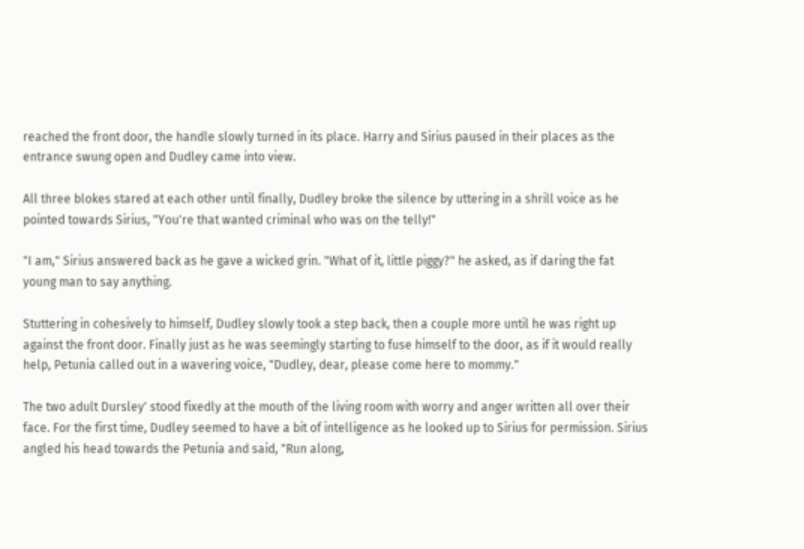reached the front door, the handle slowly turned in its place. Harry and Sirius paused in their places as the entrance swung open and Dudley came into view.

All three blokes stared at each other until finally, Dudley broke the silence by uttering in a shrill voice as he pointed towards Sirius, "You're that wanted criminal who was on the telly!"

"I am," Sirius answered back as he gave a wicked grin. "What of it, little piggy?" he asked, as if daring the fat young man to say anything.

Stuttering in cohesively to himself, Dudley slowly took a step back, then a couple more until he was right up against the front door. Finally just as he was seemingly starting to fuse himself to the door, as if it would really help, Petunia called out in a wavering voice, "Dudley, dear, please come here to mommy."

The two adult Dursley' stood fixedly at the mouth of the living room with worry and anger written all over their face. For the first time, Dudley seemed to have a bit of intelligence as he looked up to Sirius for permission. Sirius angled his head towards the Petunia and said, "Run along,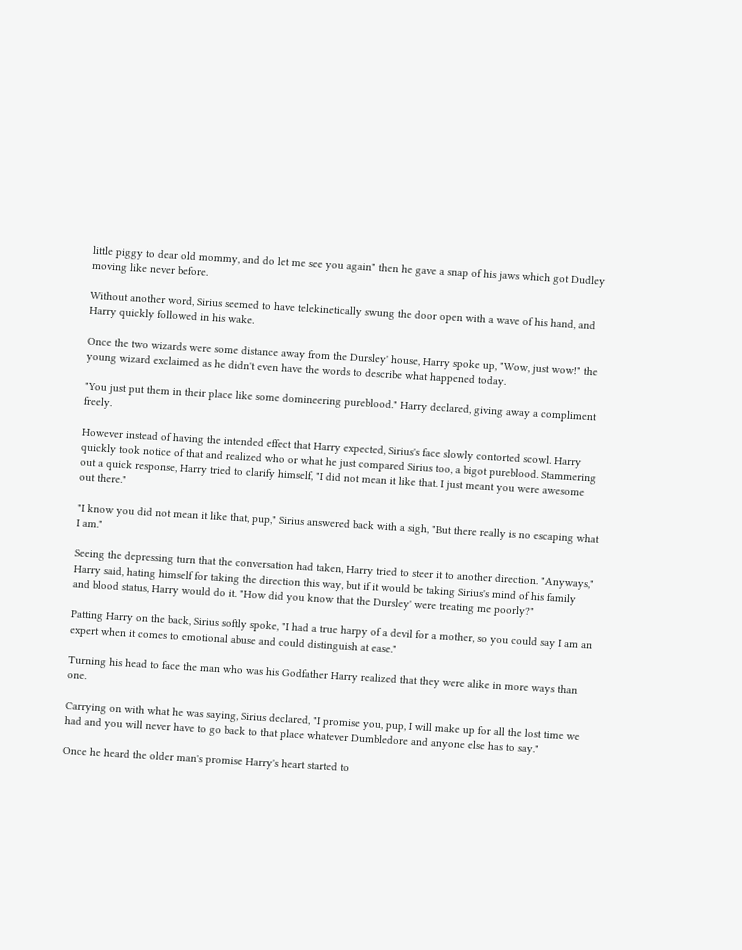little piggy to dear old mommy, and do let me see you again" then he gave a snap of his jaws which got Dudley moving like never before.

Without another word, Sirius seemed to have telekinetically swung the door open with a wave of his hand, and Harry quickly followed in his wake.

Once the two wizards were some distance away from the Dursley' house, Harry spoke up, "Wow, just wow!" the young wizard exclaimed as he didn't even have the words to describe what happened today.

"You just put them in their place like some domineering pureblood." Harry declared, giving away a compliment freely.

However instead of having the intended effect that Harry expected, Sirius's face slowly contorted scowl. Harry quickly took notice of that and realized who or what he just compared Sirius too, a bigot pureblood. Stammering out a quick response, Harry tried to clarify himself, "I did not mean it like that. I just meant you were awesome out there."

"I know you did not mean it like that, pup," Sirius answered back with a sigh, "But there really is no escaping what I am."

Seeing the depressing turn that the conversation had taken, Harry tried to steer it to another direction. "Anyways," Harry said, hating himself for taking the direction this way, but if it would be taking Sirius's mind of his family and blood status, Harry would do it. "How did you know that the Dursley' were treating me poorly?"

Patting Harry on the back, Sirius softly spoke, "I had a true harpy of a devil for a mother, so you could say I am an expert when it comes to emotional abuse and could distinguish at ease."

Turning his head to face the man who was his Godfather Harry realized that they were alike in more ways than one.

Carrying on with what he was saying, Sirius declared, "I promise you, pup, I will make up for all the lost time we had and you will never have to go back to that place whatever Dumbledore and anyone else has to say."

Once he heard the older man's promise Harry's heart started to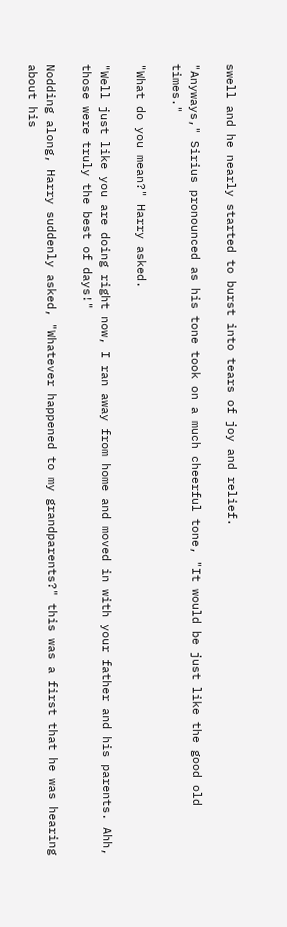swell and he nearly started to burst into tears of joy and relief.

"Anyways," Sirius pronounced as his tone took on a much cheerful tone, "It would be just like the good old times."

"What do you mean?" Harry asked.

"Well just like you are doing right now, I ran away from home and moved in with your father and his parents. Ahh, those were truly the best of days!"

Nodding along, Harry suddenly asked, "Whatever happened to my grandparents?" this was a first that he was hearing about his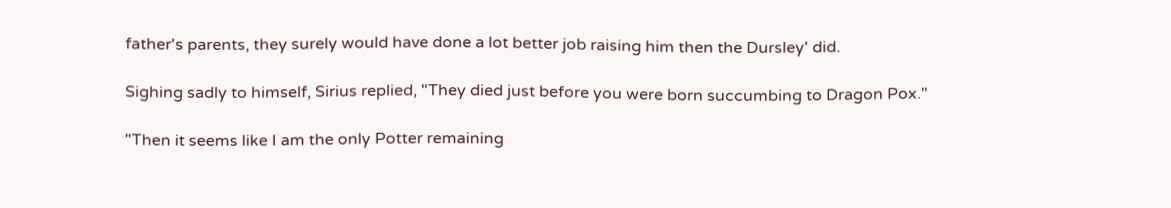father's parents, they surely would have done a lot better job raising him then the Dursley' did.

Sighing sadly to himself, Sirius replied, "They died just before you were born succumbing to Dragon Pox."

"Then it seems like I am the only Potter remaining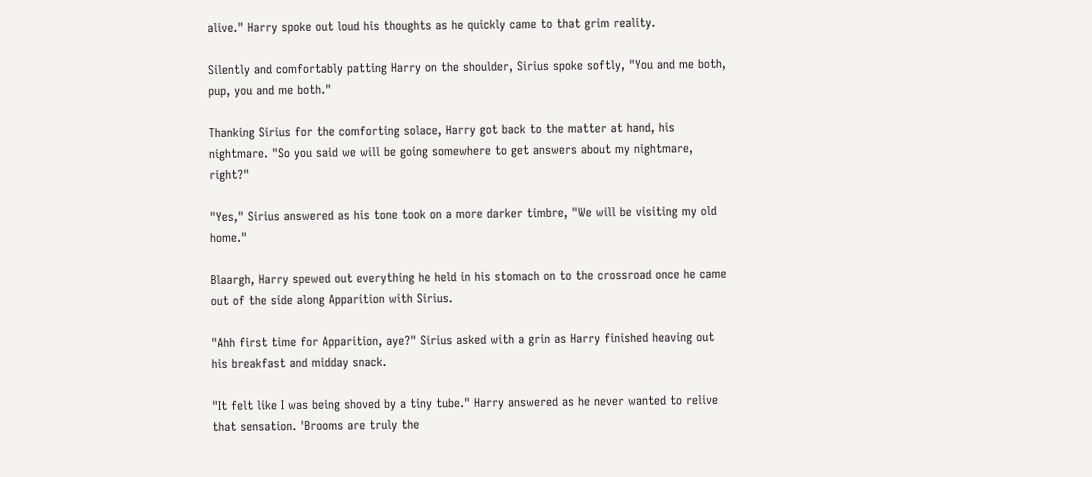alive." Harry spoke out loud his thoughts as he quickly came to that grim reality.

Silently and comfortably patting Harry on the shoulder, Sirius spoke softly, "You and me both, pup, you and me both."

Thanking Sirius for the comforting solace, Harry got back to the matter at hand, his nightmare. "So you said we will be going somewhere to get answers about my nightmare, right?"

"Yes," Sirius answered as his tone took on a more darker timbre, "We will be visiting my old home."

Blaargh, Harry spewed out everything he held in his stomach on to the crossroad once he came out of the side along Apparition with Sirius.

"Ahh first time for Apparition, aye?" Sirius asked with a grin as Harry finished heaving out his breakfast and midday snack.

"It felt like I was being shoved by a tiny tube." Harry answered as he never wanted to relive that sensation. 'Brooms are truly the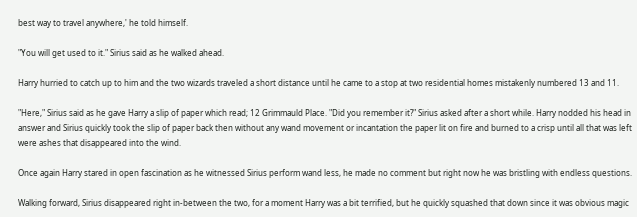best way to travel anywhere,' he told himself.

"You will get used to it." Sirius said as he walked ahead.

Harry hurried to catch up to him and the two wizards traveled a short distance until he came to a stop at two residential homes mistakenly numbered 13 and 11.

"Here," Sirius said as he gave Harry a slip of paper which read; 12 Grimmauld Place. "Did you remember it?" Sirius asked after a short while. Harry nodded his head in answer and Sirius quickly took the slip of paper back then without any wand movement or incantation the paper lit on fire and burned to a crisp until all that was left were ashes that disappeared into the wind.

Once again Harry stared in open fascination as he witnessed Sirius perform wand less, he made no comment but right now he was bristling with endless questions.

Walking forward, Sirius disappeared right in-between the two, for a moment Harry was a bit terrified, but he quickly squashed that down since it was obvious magic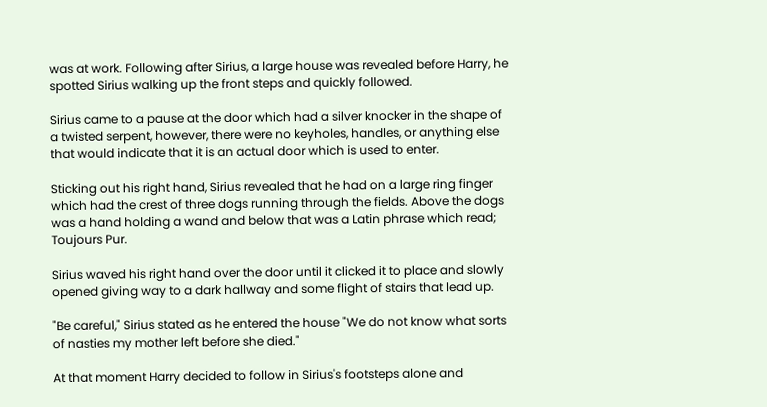was at work. Following after Sirius, a large house was revealed before Harry, he spotted Sirius walking up the front steps and quickly followed.

Sirius came to a pause at the door which had a silver knocker in the shape of a twisted serpent, however, there were no keyholes, handles, or anything else that would indicate that it is an actual door which is used to enter.

Sticking out his right hand, Sirius revealed that he had on a large ring finger which had the crest of three dogs running through the fields. Above the dogs was a hand holding a wand and below that was a Latin phrase which read; Toujours Pur.

Sirius waved his right hand over the door until it clicked it to place and slowly opened giving way to a dark hallway and some flight of stairs that lead up.

"Be careful," Sirius stated as he entered the house "We do not know what sorts of nasties my mother left before she died."

At that moment Harry decided to follow in Sirius's footsteps alone and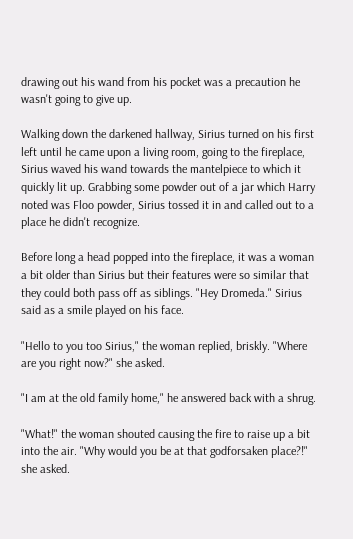drawing out his wand from his pocket was a precaution he wasn't going to give up.

Walking down the darkened hallway, Sirius turned on his first left until he came upon a living room, going to the fireplace, Sirius waved his wand towards the mantelpiece to which it quickly lit up. Grabbing some powder out of a jar which Harry noted was Floo powder, Sirius tossed it in and called out to a place he didn't recognize.

Before long a head popped into the fireplace, it was a woman a bit older than Sirius but their features were so similar that they could both pass off as siblings. "Hey Dromeda." Sirius said as a smile played on his face.

"Hello to you too Sirius," the woman replied, briskly. "Where are you right now?" she asked.

"I am at the old family home," he answered back with a shrug.

"What!" the woman shouted causing the fire to raise up a bit into the air. "Why would you be at that godforsaken place?!" she asked.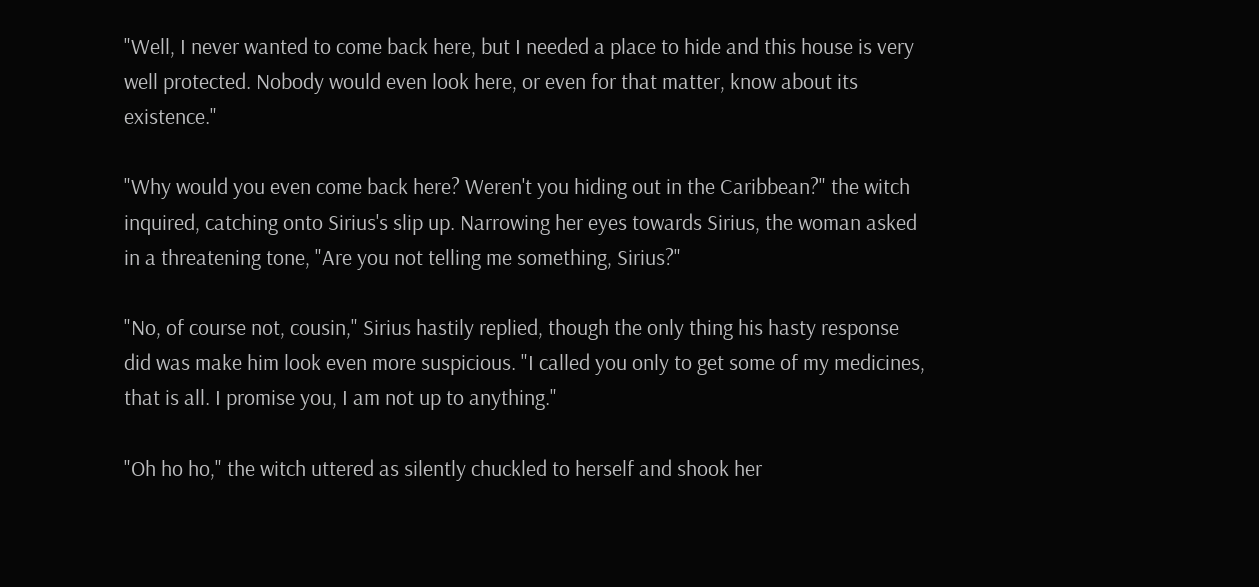"Well, I never wanted to come back here, but I needed a place to hide and this house is very well protected. Nobody would even look here, or even for that matter, know about its existence."

"Why would you even come back here? Weren't you hiding out in the Caribbean?" the witch inquired, catching onto Sirius's slip up. Narrowing her eyes towards Sirius, the woman asked in a threatening tone, "Are you not telling me something, Sirius?"

"No, of course not, cousin," Sirius hastily replied, though the only thing his hasty response did was make him look even more suspicious. "I called you only to get some of my medicines, that is all. I promise you, I am not up to anything."

"Oh ho ho," the witch uttered as silently chuckled to herself and shook her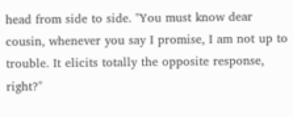head from side to side. "You must know dear cousin, whenever you say I promise, I am not up to trouble. It elicits totally the opposite response, right?"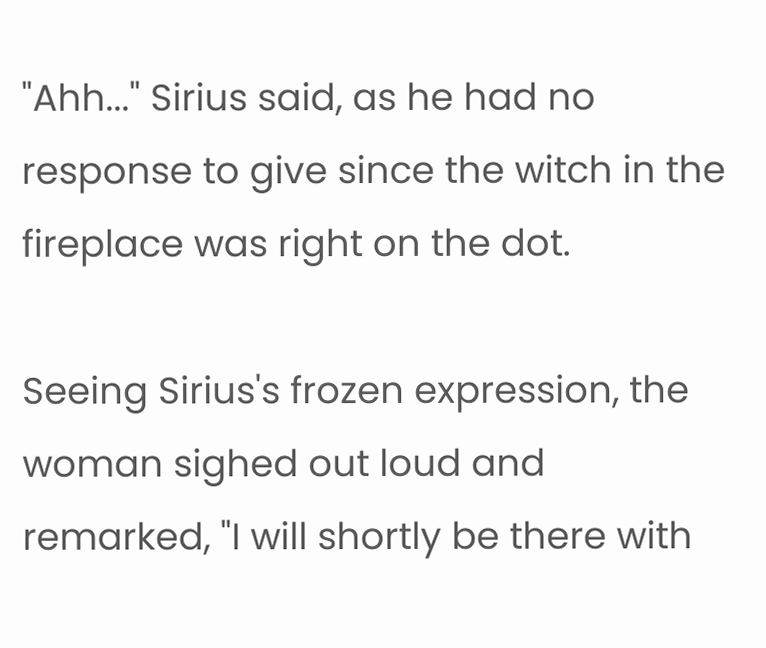"Ahh..." Sirius said, as he had no response to give since the witch in the fireplace was right on the dot.

Seeing Sirius's frozen expression, the woman sighed out loud and remarked, "I will shortly be there with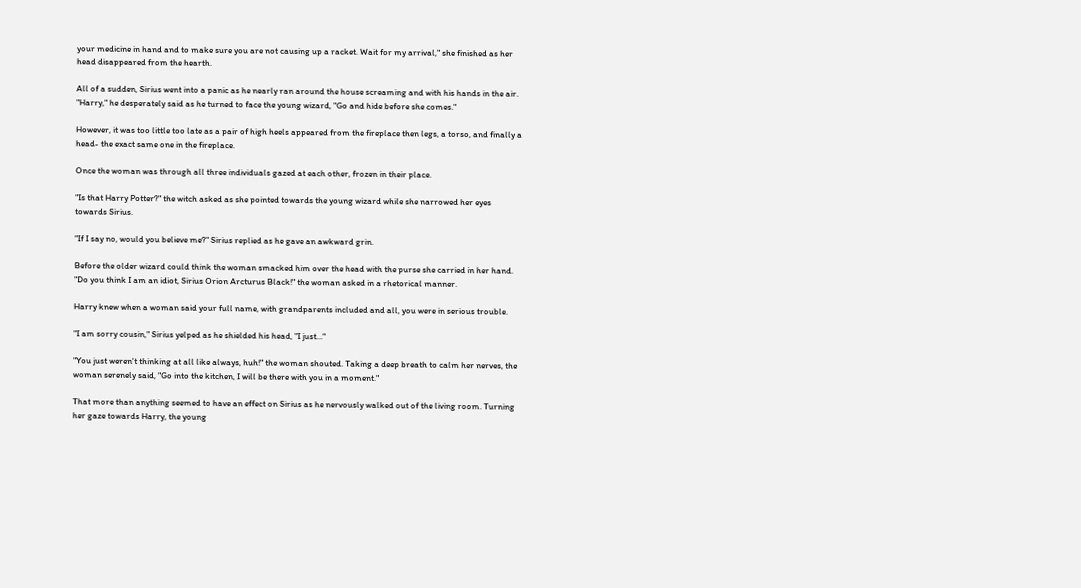your medicine in hand and to make sure you are not causing up a racket. Wait for my arrival," she finished as her head disappeared from the hearth.

All of a sudden, Sirius went into a panic as he nearly ran around the house screaming and with his hands in the air. "Harry," he desperately said as he turned to face the young wizard, "Go and hide before she comes."

However, it was too little too late as a pair of high heels appeared from the fireplace then legs, a torso, and finally a head- the exact same one in the fireplace.

Once the woman was through all three individuals gazed at each other, frozen in their place.

"Is that Harry Potter?" the witch asked as she pointed towards the young wizard while she narrowed her eyes towards Sirius.

"If I say no, would you believe me?" Sirius replied as he gave an awkward grin.

Before the older wizard could think the woman smacked him over the head with the purse she carried in her hand. "Do you think I am an idiot, Sirius Orion Arcturus Black!" the woman asked in a rhetorical manner.

Harry knew when a woman said your full name, with grandparents included and all, you were in serious trouble.

"I am sorry cousin," Sirius yelped as he shielded his head, "I just..."

"You just weren't thinking at all like always, huh!" the woman shouted. Taking a deep breath to calm her nerves, the woman serenely said, "Go into the kitchen, I will be there with you in a moment."

That more than anything seemed to have an effect on Sirius as he nervously walked out of the living room. Turning her gaze towards Harry, the young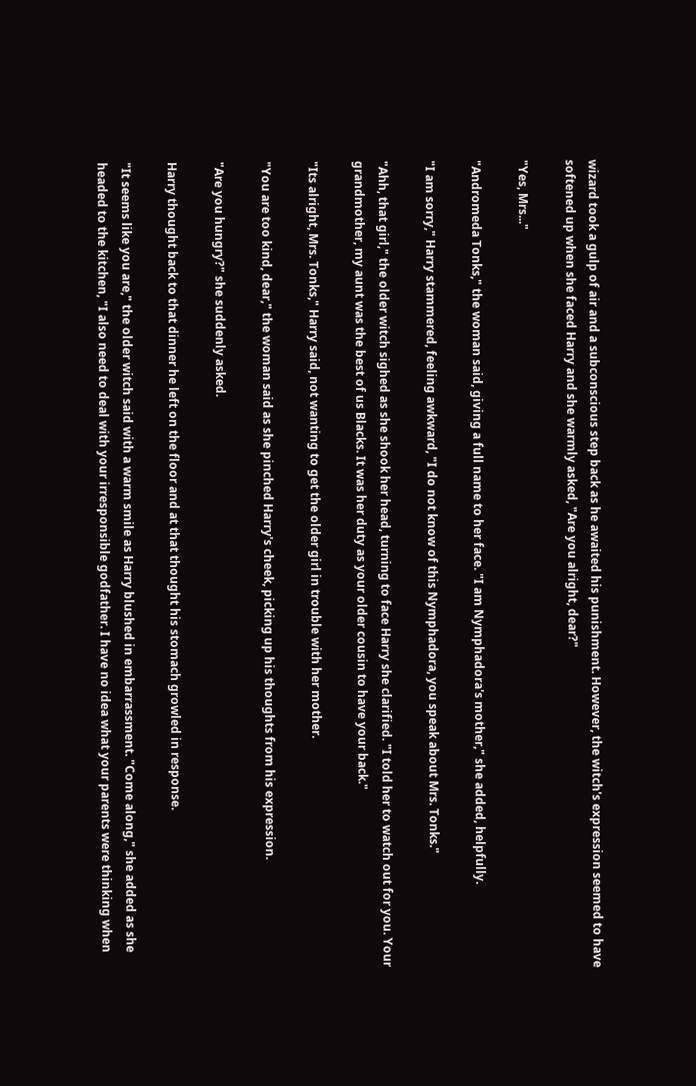wizard took a gulp of air and a subconscious step back as he awaited his punishment. However, the witch's expression seemed to have softened up when she faced Harry and she warmly asked, "Are you alright, dear?"

"Yes, Mrs..."

"Andromeda Tonks," the woman said, giving a full name to her face. "I am Nymphadora's mother," she added, helpfully.

"I am sorry," Harry stammered, feeling awkward, "I do not know of this Nymphadora, you speak about Mrs. Tonks."

"Ahh, that girl," the older witch sighed as she shook her head, turning to face Harry she clarified. "I told her to watch out for you. Your grandmother, my aunt was the best of us Blacks. It was her duty as your older cousin to have your back."

"Its alright, Mrs. Tonks," Harry said, not wanting to get the older girl in trouble with her mother.

"You are too kind, dear," the woman said as she pinched Harry's cheek, picking up his thoughts from his expression.

"Are you hungry?" she suddenly asked.

Harry thought back to that dinner he left on the floor and at that thought his stomach growled in response.

"It seems like you are," the older witch said with a warm smile as Harry blushed in embarrassment. "Come along," she added as she headed to the kitchen, "I also need to deal with your irresponsible godfather. I have no idea what your parents were thinking when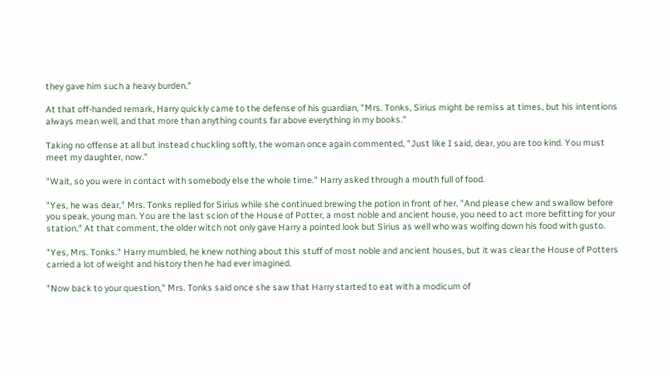they gave him such a heavy burden."

At that off-handed remark, Harry quickly came to the defense of his guardian, "Mrs. Tonks, Sirius might be remiss at times, but his intentions always mean well, and that more than anything counts far above everything in my books."

Taking no offense at all but instead chuckling softly, the woman once again commented, "Just like I said, dear, you are too kind. You must meet my daughter, now."

"Wait, so you were in contact with somebody else the whole time." Harry asked through a mouth full of food.

"Yes, he was dear," Mrs. Tonks replied for Sirius while she continued brewing the potion in front of her. "And please chew and swallow before you speak, young man. You are the last scion of the House of Potter, a most noble and ancient house, you need to act more befitting for your station." At that comment, the older witch not only gave Harry a pointed look but Sirius as well who was wolfing down his food with gusto.

"Yes, Mrs. Tonks." Harry mumbled, he knew nothing about this stuff of most noble and ancient houses, but it was clear the House of Potters carried a lot of weight and history then he had ever imagined.

"Now back to your question," Mrs. Tonks said once she saw that Harry started to eat with a modicum of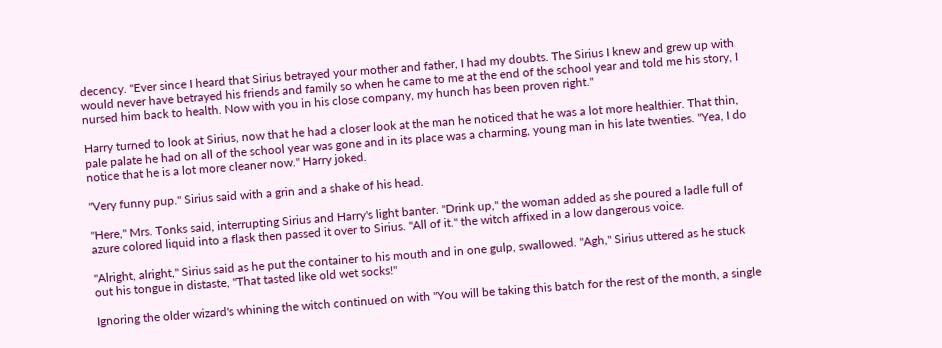decency. "Ever since I heard that Sirius betrayed your mother and father, I had my doubts. The Sirius I knew and grew up with would never have betrayed his friends and family so when he came to me at the end of the school year and told me his story, I nursed him back to health. Now with you in his close company, my hunch has been proven right."

Harry turned to look at Sirius, now that he had a closer look at the man he noticed that he was a lot more healthier. That thin, pale palate he had on all of the school year was gone and in its place was a charming, young man in his late twenties. "Yea, I do notice that he is a lot more cleaner now." Harry joked.

"Very funny pup." Sirius said with a grin and a shake of his head.

"Here," Mrs. Tonks said, interrupting Sirius and Harry's light banter. "Drink up," the woman added as she poured a ladle full of azure colored liquid into a flask then passed it over to Sirius. "All of it." the witch affixed in a low dangerous voice.

"Alright, alright," Sirius said as he put the container to his mouth and in one gulp, swallowed. "Agh," Sirius uttered as he stuck out his tongue in distaste, "That tasted like old wet socks!"

Ignoring the older wizard's whining the witch continued on with "You will be taking this batch for the rest of the month, a single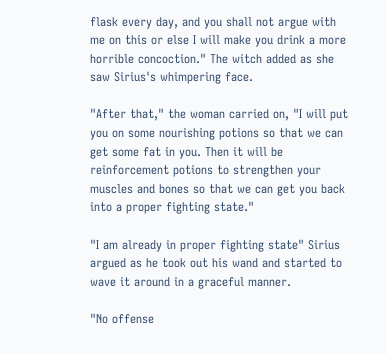flask every day, and you shall not argue with me on this or else I will make you drink a more horrible concoction." The witch added as she saw Sirius's whimpering face.

"After that," the woman carried on, "I will put you on some nourishing potions so that we can get some fat in you. Then it will be reinforcement potions to strengthen your muscles and bones so that we can get you back into a proper fighting state."

"I am already in proper fighting state" Sirius argued as he took out his wand and started to wave it around in a graceful manner.

"No offense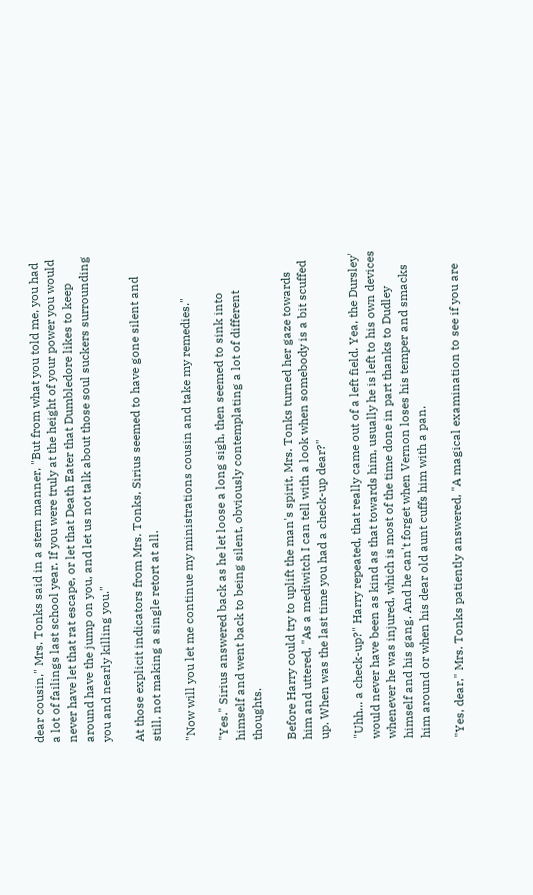dear cousin," Mrs. Tonks said in a stern manner, "But from what you told me, you had a lot of failings last school year. If you were truly at the height of your power you would never have let that rat escape, or let that Death Eater that Dumbledore likes to keep around have the jump on you, and let us not talk about those soul suckers surrounding you and nearly killing you."

At those explicit indicators from Mrs. Tonks, Sirius seemed to have gone silent and still, not making a single retort at all.

"Now will you let me continue my ministrations cousin and take my remedies."

"Yes." Sirius answered back as he let loose a long sigh, then seemed to sink into himself and went back to being silent, obviously contemplating a lot of different thoughts.

Before Harry could try to uplift the man's spirit, Mrs. Tonks turned her gaze towards him and uttered, "As a mediwitch I can tell with a look when somebody is a bit scuffed up. When was the last time you had a check-up dear?"

"Uhh... a check-up?" Harry repeated, that really came out of a left field. Yea, the Dursley' would never have been as kind as that towards him, usually he is left to his own devices whenever he was injured, which is most of the time done in part thanks to Dudley himself and his gang. And he can't forget when Vernon loses his temper and smacks him around or when his dear old aunt cuffs him with a pan.

"Yes, dear," Mrs. Tonks patiently answered, "A magical examination to see if you are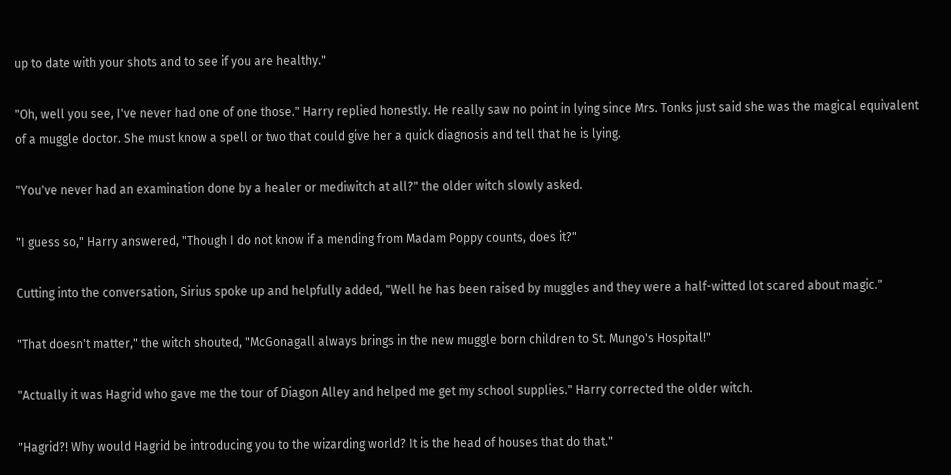up to date with your shots and to see if you are healthy."

"Oh, well you see, I've never had one of one those." Harry replied honestly. He really saw no point in lying since Mrs. Tonks just said she was the magical equivalent of a muggle doctor. She must know a spell or two that could give her a quick diagnosis and tell that he is lying.

"You've never had an examination done by a healer or mediwitch at all?" the older witch slowly asked.

"I guess so," Harry answered, "Though I do not know if a mending from Madam Poppy counts, does it?"

Cutting into the conversation, Sirius spoke up and helpfully added, "Well he has been raised by muggles and they were a half-witted lot scared about magic."

"That doesn't matter," the witch shouted, "McGonagall always brings in the new muggle born children to St. Mungo's Hospital!"

"Actually it was Hagrid who gave me the tour of Diagon Alley and helped me get my school supplies." Harry corrected the older witch.

"Hagrid?! Why would Hagrid be introducing you to the wizarding world? It is the head of houses that do that."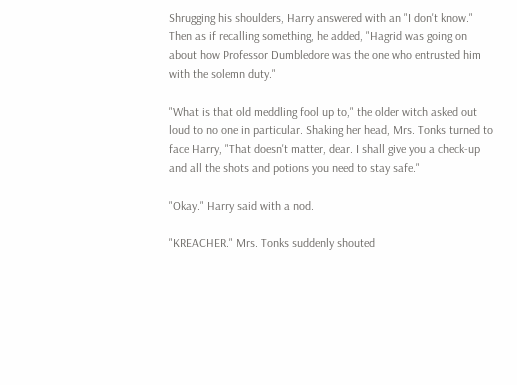Shrugging his shoulders, Harry answered with an "I don't know." Then as if recalling something, he added, "Hagrid was going on about how Professor Dumbledore was the one who entrusted him with the solemn duty."

"What is that old meddling fool up to," the older witch asked out loud to no one in particular. Shaking her head, Mrs. Tonks turned to face Harry, "That doesn't matter, dear. I shall give you a check-up and all the shots and potions you need to stay safe."

"Okay." Harry said with a nod.

"KREACHER." Mrs. Tonks suddenly shouted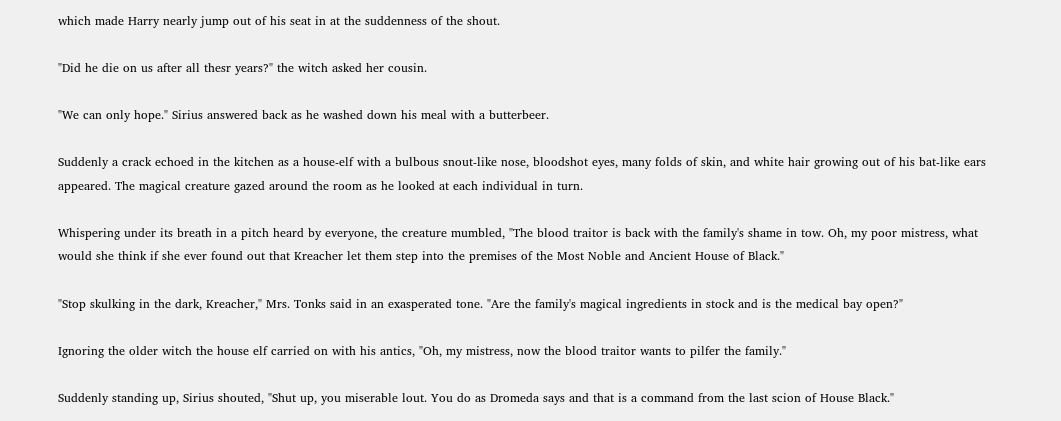which made Harry nearly jump out of his seat in at the suddenness of the shout.

"Did he die on us after all thesr years?" the witch asked her cousin.

"We can only hope." Sirius answered back as he washed down his meal with a butterbeer.

Suddenly a crack echoed in the kitchen as a house-elf with a bulbous snout-like nose, bloodshot eyes, many folds of skin, and white hair growing out of his bat-like ears appeared. The magical creature gazed around the room as he looked at each individual in turn.

Whispering under its breath in a pitch heard by everyone, the creature mumbled, "The blood traitor is back with the family's shame in tow. Oh, my poor mistress, what would she think if she ever found out that Kreacher let them step into the premises of the Most Noble and Ancient House of Black."

"Stop skulking in the dark, Kreacher," Mrs. Tonks said in an exasperated tone. "Are the family's magical ingredients in stock and is the medical bay open?"

Ignoring the older witch the house elf carried on with his antics, "Oh, my mistress, now the blood traitor wants to pilfer the family."

Suddenly standing up, Sirius shouted, "Shut up, you miserable lout. You do as Dromeda says and that is a command from the last scion of House Black."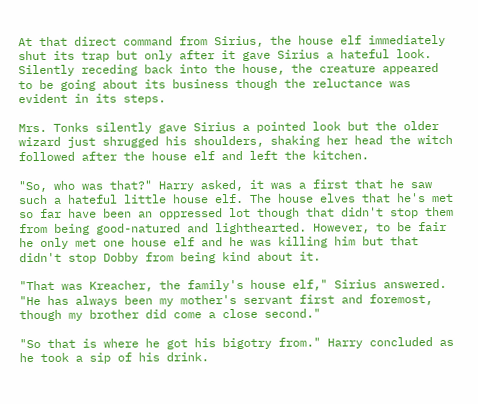At that direct command from Sirius, the house elf immediately shut its trap but only after it gave Sirius a hateful look. Silently receding back into the house, the creature appeared to be going about its business though the reluctance was evident in its steps.

Mrs. Tonks silently gave Sirius a pointed look but the older wizard just shrugged his shoulders, shaking her head the witch followed after the house elf and left the kitchen.

"So, who was that?" Harry asked, it was a first that he saw such a hateful little house elf. The house elves that he's met so far have been an oppressed lot though that didn't stop them from being good-natured and lighthearted. However, to be fair he only met one house elf and he was killing him but that didn't stop Dobby from being kind about it.

"That was Kreacher, the family's house elf," Sirius answered. "He has always been my mother's servant first and foremost, though my brother did come a close second."

"So that is where he got his bigotry from." Harry concluded as he took a sip of his drink.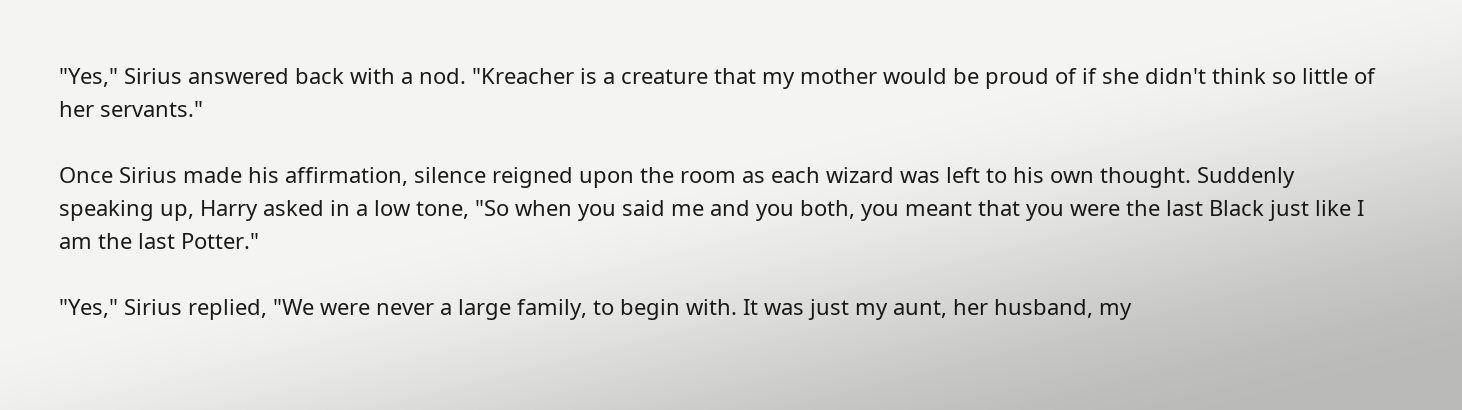"Yes," Sirius answered back with a nod. "Kreacher is a creature that my mother would be proud of if she didn't think so little of her servants."

Once Sirius made his affirmation, silence reigned upon the room as each wizard was left to his own thought. Suddenly speaking up, Harry asked in a low tone, "So when you said me and you both, you meant that you were the last Black just like I am the last Potter."

"Yes," Sirius replied, "We were never a large family, to begin with. It was just my aunt, her husband, my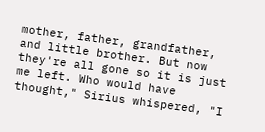mother, father, grandfather, and little brother. But now they're all gone so it is just me left. Who would have thought," Sirius whispered, "I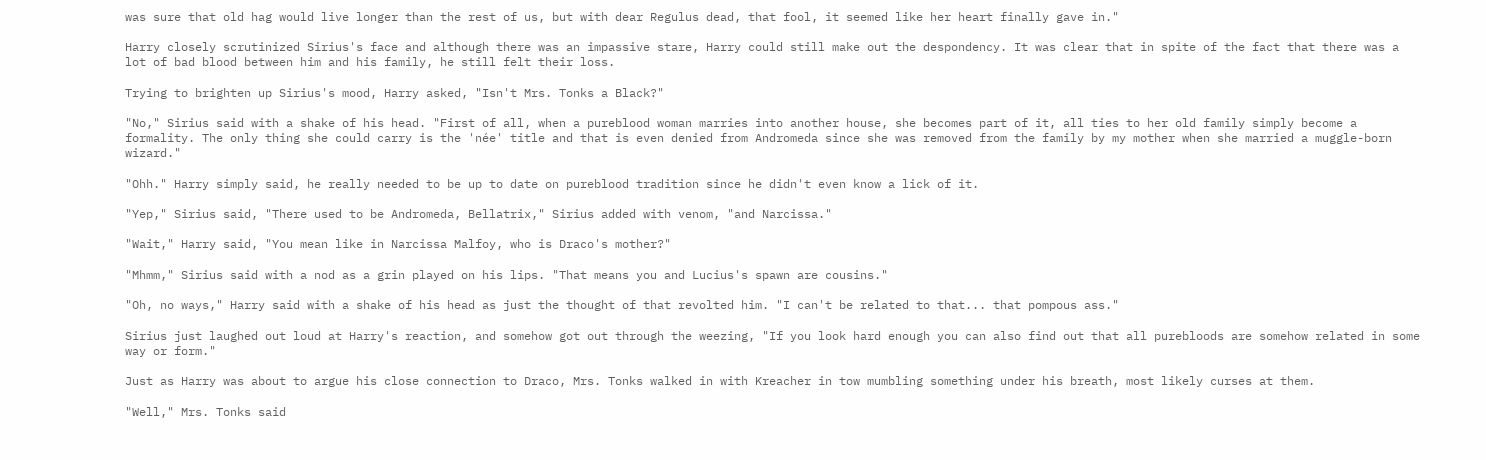was sure that old hag would live longer than the rest of us, but with dear Regulus dead, that fool, it seemed like her heart finally gave in."

Harry closely scrutinized Sirius's face and although there was an impassive stare, Harry could still make out the despondency. It was clear that in spite of the fact that there was a lot of bad blood between him and his family, he still felt their loss.

Trying to brighten up Sirius's mood, Harry asked, "Isn't Mrs. Tonks a Black?"

"No," Sirius said with a shake of his head. "First of all, when a pureblood woman marries into another house, she becomes part of it, all ties to her old family simply become a formality. The only thing she could carry is the 'née' title and that is even denied from Andromeda since she was removed from the family by my mother when she married a muggle-born wizard."

"Ohh." Harry simply said, he really needed to be up to date on pureblood tradition since he didn't even know a lick of it.

"Yep," Sirius said, "There used to be Andromeda, Bellatrix," Sirius added with venom, "and Narcissa."

"Wait," Harry said, "You mean like in Narcissa Malfoy, who is Draco's mother?"

"Mhmm," Sirius said with a nod as a grin played on his lips. "That means you and Lucius's spawn are cousins."

"Oh, no ways," Harry said with a shake of his head as just the thought of that revolted him. "I can't be related to that... that pompous ass."

Sirius just laughed out loud at Harry's reaction, and somehow got out through the weezing, "If you look hard enough you can also find out that all purebloods are somehow related in some way or form."

Just as Harry was about to argue his close connection to Draco, Mrs. Tonks walked in with Kreacher in tow mumbling something under his breath, most likely curses at them.

"Well," Mrs. Tonks said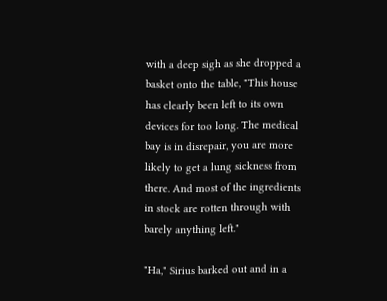with a deep sigh as she dropped a basket onto the table, "This house has clearly been left to its own devices for too long. The medical bay is in disrepair, you are more likely to get a lung sickness from there. And most of the ingredients in stock are rotten through with barely anything left."

"Ha," Sirius barked out and in a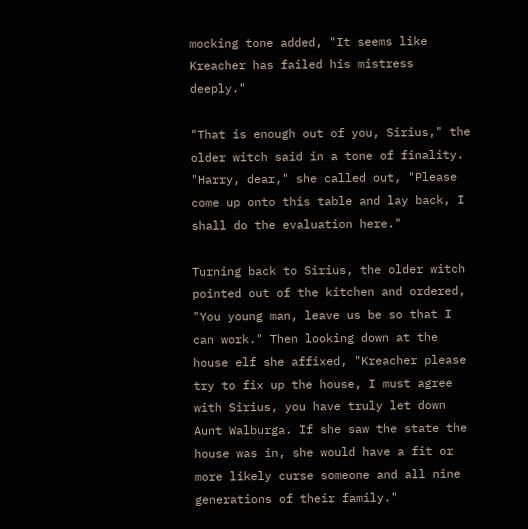mocking tone added, "It seems like Kreacher has failed his mistress deeply."

"That is enough out of you, Sirius," the older witch said in a tone of finality. "Harry, dear," she called out, "Please come up onto this table and lay back, I shall do the evaluation here."

Turning back to Sirius, the older witch pointed out of the kitchen and ordered, "You young man, leave us be so that I can work." Then looking down at the house elf she affixed, "Kreacher please try to fix up the house, I must agree with Sirius, you have truly let down Aunt Walburga. If she saw the state the house was in, she would have a fit or more likely curse someone and all nine generations of their family."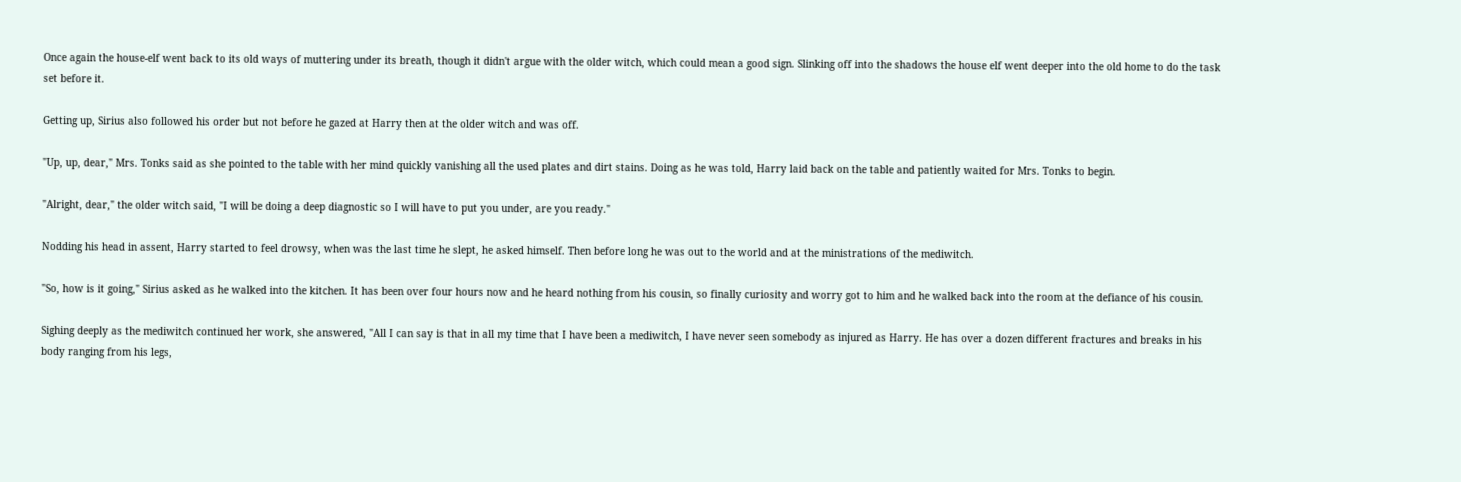Once again the house-elf went back to its old ways of muttering under its breath, though it didn't argue with the older witch, which could mean a good sign. Slinking off into the shadows the house elf went deeper into the old home to do the task set before it.

Getting up, Sirius also followed his order but not before he gazed at Harry then at the older witch and was off.

"Up, up, dear," Mrs. Tonks said as she pointed to the table with her mind quickly vanishing all the used plates and dirt stains. Doing as he was told, Harry laid back on the table and patiently waited for Mrs. Tonks to begin.

"Alright, dear," the older witch said, "I will be doing a deep diagnostic so I will have to put you under, are you ready."

Nodding his head in assent, Harry started to feel drowsy, when was the last time he slept, he asked himself. Then before long he was out to the world and at the ministrations of the mediwitch.

"So, how is it going," Sirius asked as he walked into the kitchen. It has been over four hours now and he heard nothing from his cousin, so finally curiosity and worry got to him and he walked back into the room at the defiance of his cousin.

Sighing deeply as the mediwitch continued her work, she answered, "All I can say is that in all my time that I have been a mediwitch, I have never seen somebody as injured as Harry. He has over a dozen different fractures and breaks in his body ranging from his legs,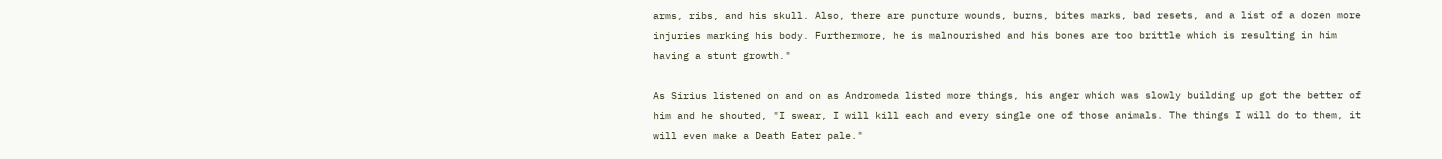arms, ribs, and his skull. Also, there are puncture wounds, burns, bites marks, bad resets, and a list of a dozen more injuries marking his body. Furthermore, he is malnourished and his bones are too brittle which is resulting in him having a stunt growth."

As Sirius listened on and on as Andromeda listed more things, his anger which was slowly building up got the better of him and he shouted, "I swear, I will kill each and every single one of those animals. The things I will do to them, it will even make a Death Eater pale."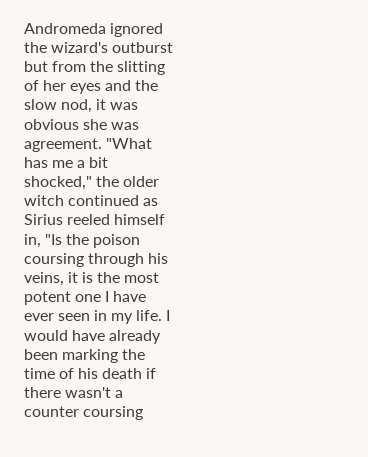Andromeda ignored the wizard's outburst but from the slitting of her eyes and the slow nod, it was obvious she was agreement. "What has me a bit shocked," the older witch continued as Sirius reeled himself in, "Is the poison coursing through his veins, it is the most potent one I have ever seen in my life. I would have already been marking the time of his death if there wasn't a counter coursing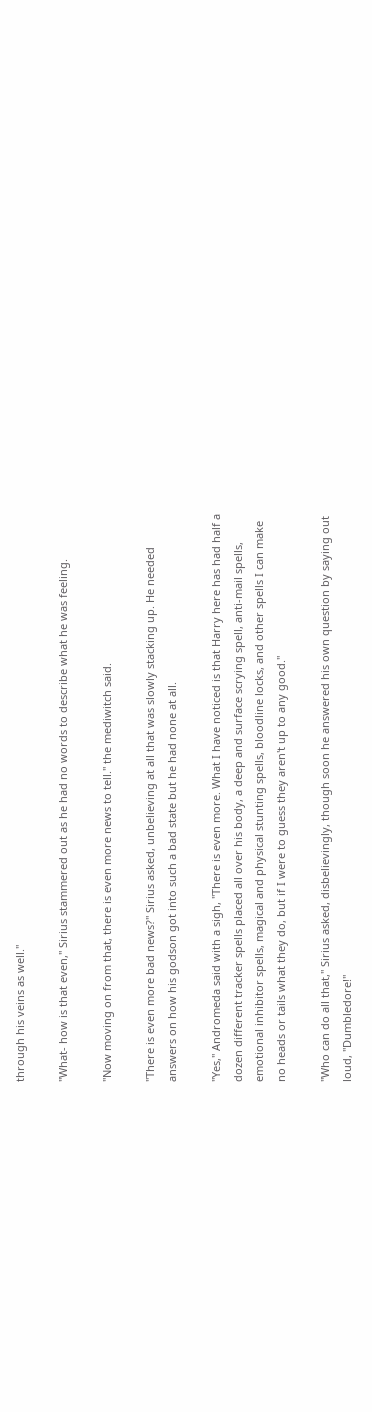through his veins as well."

"What- how is that even," Sirius stammered out as he had no words to describe what he was feeling.

"Now moving on from that, there is even more news to tell." the mediwitch said.

"There is even more bad news?" Sirius asked, unbelieving at all that was slowly stacking up. He needed answers on how his godson got into such a bad state but he had none at all.

"Yes," Andromeda said with a sigh, "There is even more. What I have noticed is that Harry here has had half a dozen different tracker spells placed all over his body, a deep and surface scrying spell, anti-mail spells, emotional inhibitor spells, magical and physical stunting spells, bloodline locks, and other spells I can make no heads or tails what they do, but if I were to guess they aren't up to any good."

"Who can do all that," Sirius asked, disbelievingly, though soon he answered his own question by saying out loud, "Dumbledore!"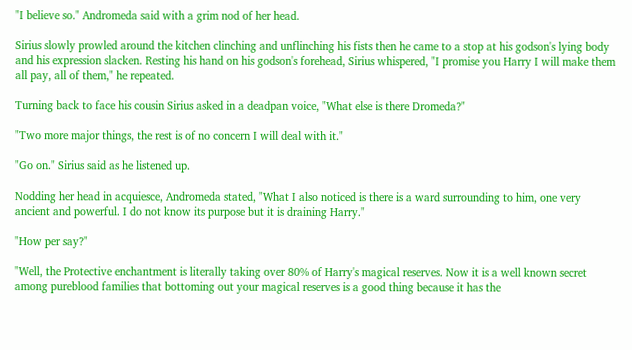"I believe so." Andromeda said with a grim nod of her head.

Sirius slowly prowled around the kitchen clinching and unflinching his fists then he came to a stop at his godson's lying body and his expression slacken. Resting his hand on his godson's forehead, Sirius whispered, "I promise you Harry I will make them all pay, all of them," he repeated.

Turning back to face his cousin Sirius asked in a deadpan voice, "What else is there Dromeda?"

"Two more major things, the rest is of no concern I will deal with it."

"Go on." Sirius said as he listened up.

Nodding her head in acquiesce, Andromeda stated, "What I also noticed is there is a ward surrounding to him, one very ancient and powerful. I do not know its purpose but it is draining Harry."

"How per say?"

"Well, the Protective enchantment is literally taking over 80% of Harry's magical reserves. Now it is a well known secret among pureblood families that bottoming out your magical reserves is a good thing because it has the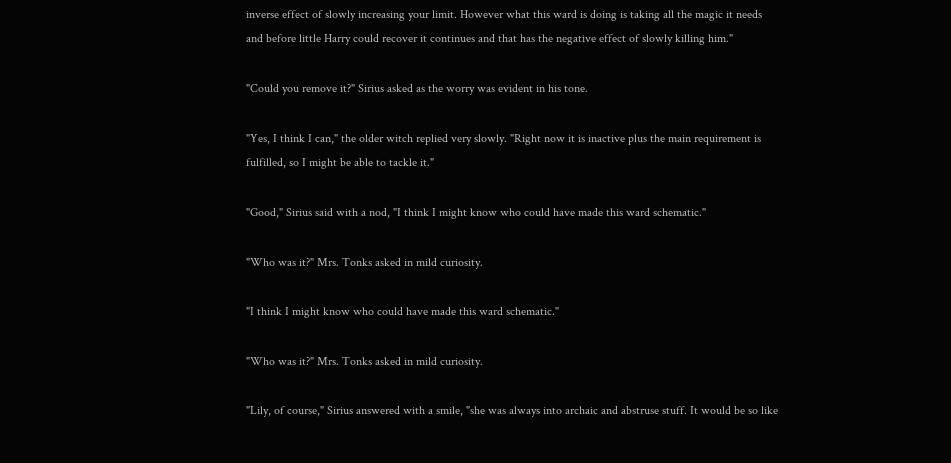inverse effect of slowly increasing your limit. However what this ward is doing is taking all the magic it needs and before little Harry could recover it continues and that has the negative effect of slowly killing him."

"Could you remove it?" Sirius asked as the worry was evident in his tone.

"Yes, I think I can," the older witch replied very slowly. "Right now it is inactive plus the main requirement is fulfilled, so I might be able to tackle it."

"Good," Sirius said with a nod, "I think I might know who could have made this ward schematic."

"Who was it?" Mrs. Tonks asked in mild curiosity.

"I think I might know who could have made this ward schematic."

"Who was it?" Mrs. Tonks asked in mild curiosity.

"Lily, of course," Sirius answered with a smile, "she was always into archaic and abstruse stuff. It would be so like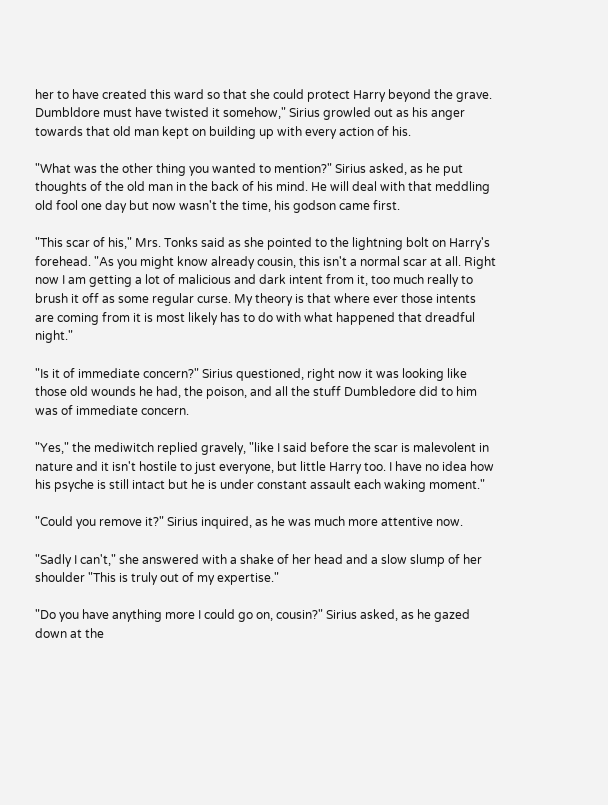her to have created this ward so that she could protect Harry beyond the grave. Dumbldore must have twisted it somehow," Sirius growled out as his anger towards that old man kept on building up with every action of his.

"What was the other thing you wanted to mention?" Sirius asked, as he put thoughts of the old man in the back of his mind. He will deal with that meddling old fool one day but now wasn't the time, his godson came first.

"This scar of his," Mrs. Tonks said as she pointed to the lightning bolt on Harry's forehead. "As you might know already cousin, this isn't a normal scar at all. Right now I am getting a lot of malicious and dark intent from it, too much really to brush it off as some regular curse. My theory is that where ever those intents are coming from it is most likely has to do with what happened that dreadful night."

"Is it of immediate concern?" Sirius questioned, right now it was looking like those old wounds he had, the poison, and all the stuff Dumbledore did to him was of immediate concern.

"Yes," the mediwitch replied gravely, "like I said before the scar is malevolent in nature and it isn't hostile to just everyone, but little Harry too. I have no idea how his psyche is still intact but he is under constant assault each waking moment."

"Could you remove it?" Sirius inquired, as he was much more attentive now.

"Sadly I can't," she answered with a shake of her head and a slow slump of her shoulder "This is truly out of my expertise."

"Do you have anything more I could go on, cousin?" Sirius asked, as he gazed down at the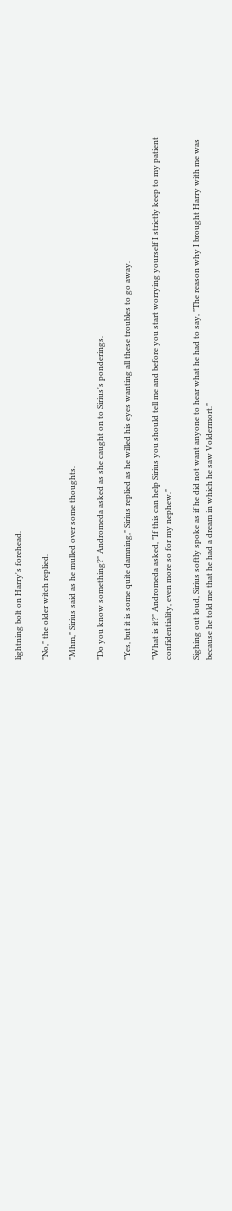lightning bolt on Harry's forehead.

"No," the older witch replied.

"Mhm," Sirius said as he mulled over some thoughts.

"Do you know something?" Andromeda asked as she caught on to Sirius's ponderings.

"Yes, but it is some quite damning," Sirius replied as he willed his eyes wanting all these troubles to go away.

"What is it?" Andromeda asked, "If this can help Sirius you should tell me and before you start worrying yourself I strictly keep to my patient confidentiality, even more so for my nephew."

Sighing out loud, Sirius softly spoke as if he did not want anyone to hear what he had to say, "The reason why I brought Harry with me was because he told me that he had a dream in which he saw Voldermort."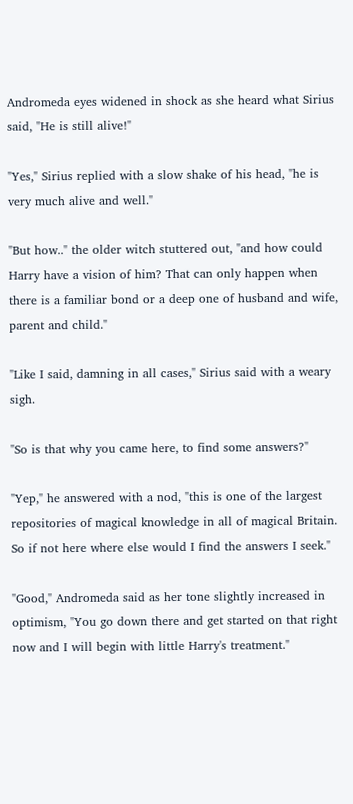Andromeda eyes widened in shock as she heard what Sirius said, "He is still alive!"

"Yes," Sirius replied with a slow shake of his head, "he is very much alive and well."

"But how.." the older witch stuttered out, "and how could Harry have a vision of him? That can only happen when there is a familiar bond or a deep one of husband and wife, parent and child."

"Like I said, damning in all cases," Sirius said with a weary sigh.

"So is that why you came here, to find some answers?"

"Yep," he answered with a nod, "this is one of the largest repositories of magical knowledge in all of magical Britain. So if not here where else would I find the answers I seek."

"Good," Andromeda said as her tone slightly increased in optimism, "You go down there and get started on that right now and I will begin with little Harry's treatment."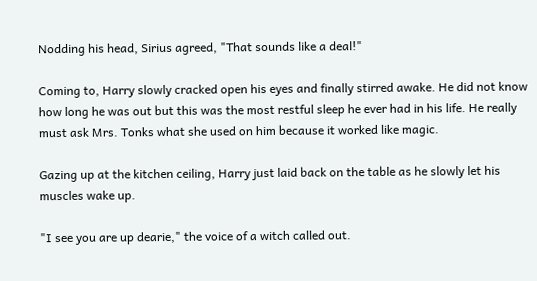Nodding his head, Sirius agreed, "That sounds like a deal!"

Coming to, Harry slowly cracked open his eyes and finally stirred awake. He did not know how long he was out but this was the most restful sleep he ever had in his life. He really must ask Mrs. Tonks what she used on him because it worked like magic.

Gazing up at the kitchen ceiling, Harry just laid back on the table as he slowly let his muscles wake up.

"I see you are up dearie," the voice of a witch called out.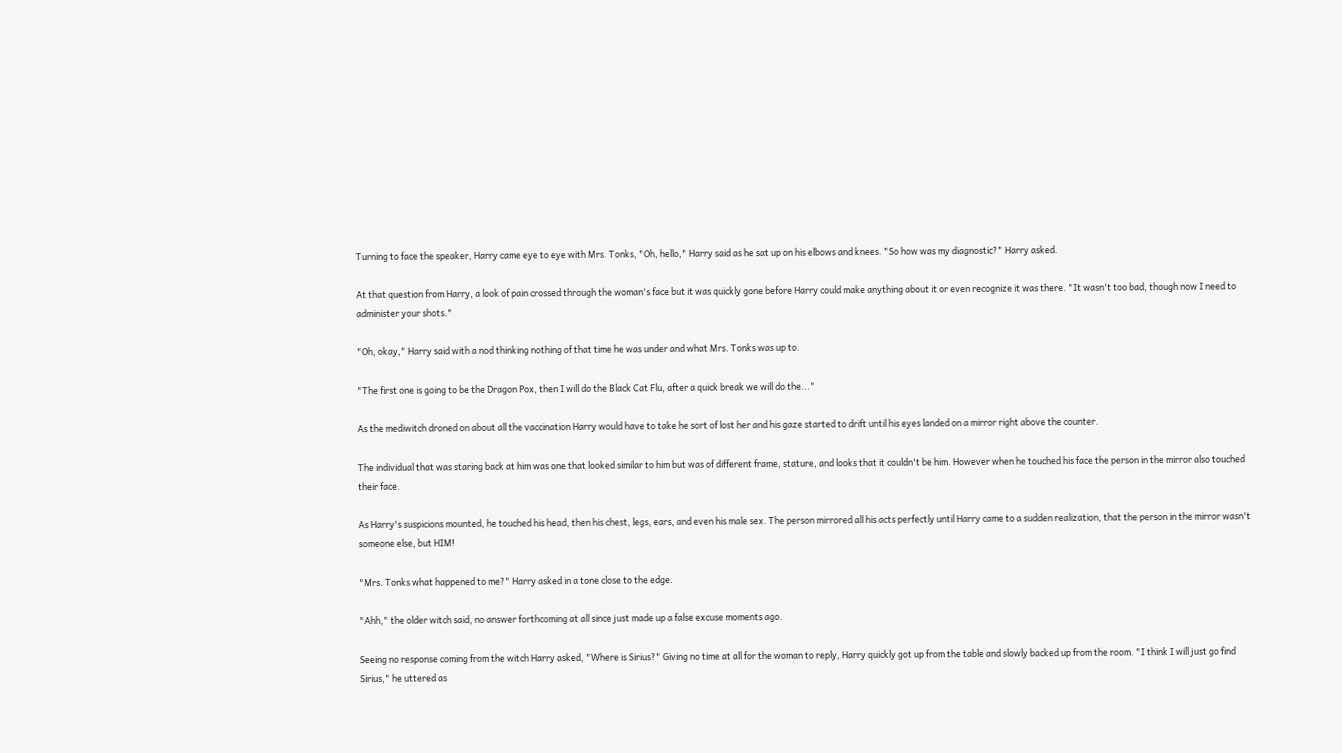Turning to face the speaker, Harry came eye to eye with Mrs. Tonks, "Oh, hello," Harry said as he sat up on his elbows and knees. "So how was my diagnostic?" Harry asked.

At that question from Harry, a look of pain crossed through the woman's face but it was quickly gone before Harry could make anything about it or even recognize it was there. "It wasn't too bad, though now I need to administer your shots."

"Oh, okay," Harry said with a nod thinking nothing of that time he was under and what Mrs. Tonks was up to.

"The first one is going to be the Dragon Pox, then I will do the Black Cat Flu, after a quick break we will do the..."

As the mediwitch droned on about all the vaccination Harry would have to take he sort of lost her and his gaze started to drift until his eyes landed on a mirror right above the counter.

The individual that was staring back at him was one that looked similar to him but was of different frame, stature, and looks that it couldn't be him. However when he touched his face the person in the mirror also touched their face.

As Harry's suspicions mounted, he touched his head, then his chest, legs, ears, and even his male sex. The person mirrored all his acts perfectly until Harry came to a sudden realization, that the person in the mirror wasn't someone else, but HIM!

"Mrs. Tonks what happened to me?" Harry asked in a tone close to the edge.

"Ahh," the older witch said, no answer forthcoming at all since just made up a false excuse moments ago.

Seeing no response coming from the witch Harry asked, "Where is Sirius?" Giving no time at all for the woman to reply, Harry quickly got up from the table and slowly backed up from the room. "I think I will just go find Sirius," he uttered as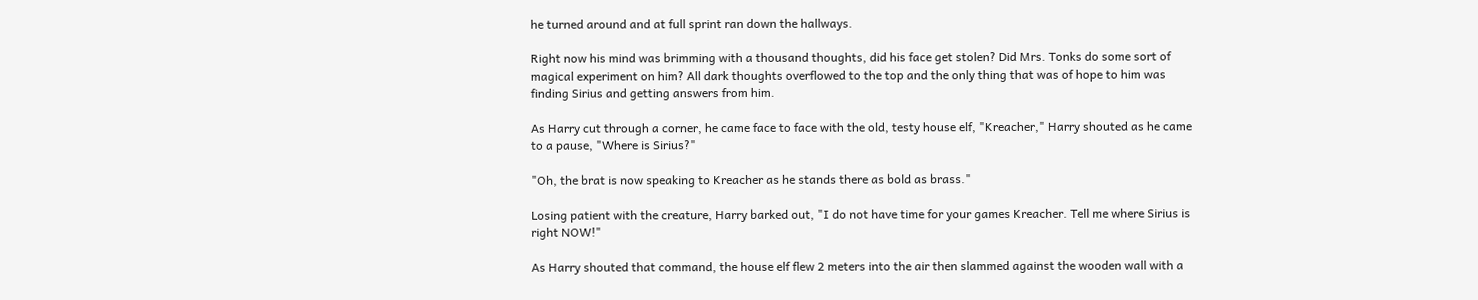he turned around and at full sprint ran down the hallways.

Right now his mind was brimming with a thousand thoughts, did his face get stolen? Did Mrs. Tonks do some sort of magical experiment on him? All dark thoughts overflowed to the top and the only thing that was of hope to him was finding Sirius and getting answers from him.

As Harry cut through a corner, he came face to face with the old, testy house elf, "Kreacher," Harry shouted as he came to a pause, "Where is Sirius?"

"Oh, the brat is now speaking to Kreacher as he stands there as bold as brass."

Losing patient with the creature, Harry barked out, "I do not have time for your games Kreacher. Tell me where Sirius is right NOW!"

As Harry shouted that command, the house elf flew 2 meters into the air then slammed against the wooden wall with a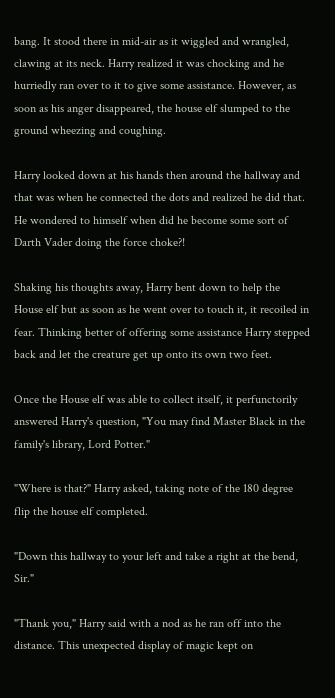bang. It stood there in mid-air as it wiggled and wrangled, clawing at its neck. Harry realized it was chocking and he hurriedly ran over to it to give some assistance. However, as soon as his anger disappeared, the house elf slumped to the ground wheezing and coughing.

Harry looked down at his hands then around the hallway and that was when he connected the dots and realized he did that. He wondered to himself when did he become some sort of Darth Vader doing the force choke?!

Shaking his thoughts away, Harry bent down to help the House elf but as soon as he went over to touch it, it recoiled in fear. Thinking better of offering some assistance Harry stepped back and let the creature get up onto its own two feet.

Once the House elf was able to collect itself, it perfunctorily answered Harry's question, "You may find Master Black in the family's library, Lord Potter."

"Where is that?" Harry asked, taking note of the 180 degree flip the house elf completed.

"Down this hallway to your left and take a right at the bend, Sir."

"Thank you," Harry said with a nod as he ran off into the distance. This unexpected display of magic kept on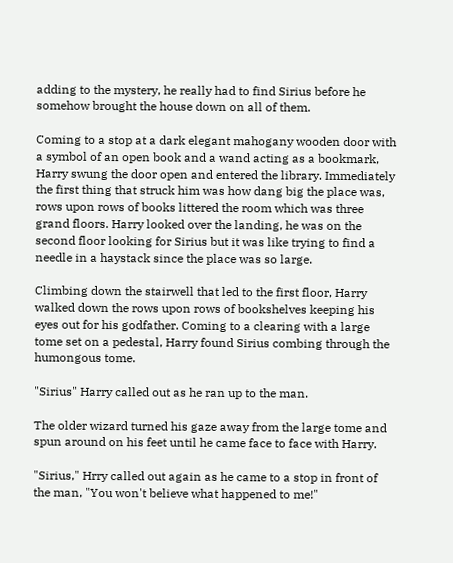adding to the mystery, he really had to find Sirius before he somehow brought the house down on all of them.

Coming to a stop at a dark elegant mahogany wooden door with a symbol of an open book and a wand acting as a bookmark, Harry swung the door open and entered the library. Immediately the first thing that struck him was how dang big the place was, rows upon rows of books littered the room which was three grand floors. Harry looked over the landing, he was on the second floor looking for Sirius but it was like trying to find a needle in a haystack since the place was so large.

Climbing down the stairwell that led to the first floor, Harry walked down the rows upon rows of bookshelves keeping his eyes out for his godfather. Coming to a clearing with a large tome set on a pedestal, Harry found Sirius combing through the humongous tome.

"Sirius" Harry called out as he ran up to the man.

The older wizard turned his gaze away from the large tome and spun around on his feet until he came face to face with Harry.

"Sirius," Hrry called out again as he came to a stop in front of the man, "You won't believe what happened to me!"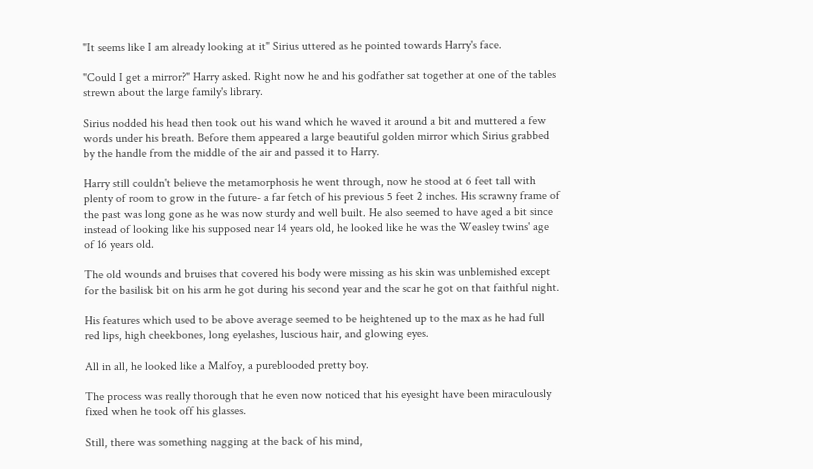"It seems like I am already looking at it" Sirius uttered as he pointed towards Harry's face.

"Could I get a mirror?" Harry asked. Right now he and his godfather sat together at one of the tables strewn about the large family's library.

Sirius nodded his head then took out his wand which he waved it around a bit and muttered a few words under his breath. Before them appeared a large beautiful golden mirror which Sirius grabbed by the handle from the middle of the air and passed it to Harry.

Harry still couldn't believe the metamorphosis he went through, now he stood at 6 feet tall with plenty of room to grow in the future- a far fetch of his previous 5 feet 2 inches. His scrawny frame of the past was long gone as he was now sturdy and well built. He also seemed to have aged a bit since instead of looking like his supposed near 14 years old, he looked like he was the Weasley twins' age of 16 years old.

The old wounds and bruises that covered his body were missing as his skin was unblemished except for the basilisk bit on his arm he got during his second year and the scar he got on that faithful night.

His features which used to be above average seemed to be heightened up to the max as he had full red lips, high cheekbones, long eyelashes, luscious hair, and glowing eyes.

All in all, he looked like a Malfoy, a pureblooded pretty boy.

The process was really thorough that he even now noticed that his eyesight have been miraculously fixed when he took off his glasses.

Still, there was something nagging at the back of his mind,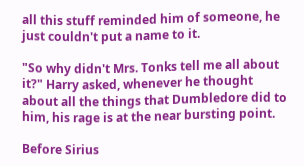all this stuff reminded him of someone, he just couldn't put a name to it.

"So why didn't Mrs. Tonks tell me all about it?" Harry asked, whenever he thought about all the things that Dumbledore did to him, his rage is at the near bursting point.

Before Sirius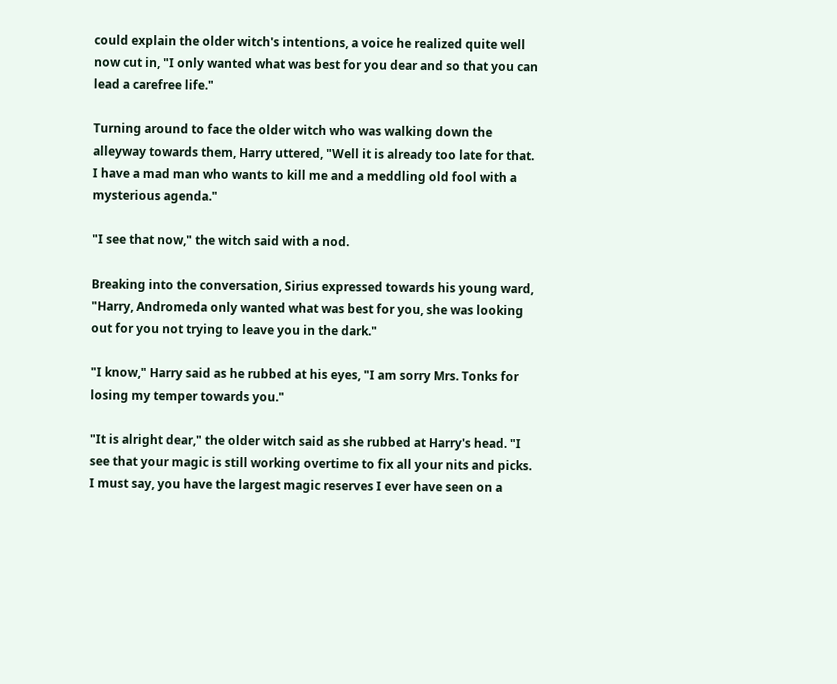could explain the older witch's intentions, a voice he realized quite well now cut in, "I only wanted what was best for you dear and so that you can lead a carefree life."

Turning around to face the older witch who was walking down the alleyway towards them, Harry uttered, "Well it is already too late for that. I have a mad man who wants to kill me and a meddling old fool with a mysterious agenda."

"I see that now," the witch said with a nod.

Breaking into the conversation, Sirius expressed towards his young ward, "Harry, Andromeda only wanted what was best for you, she was looking out for you not trying to leave you in the dark."

"I know," Harry said as he rubbed at his eyes, "I am sorry Mrs. Tonks for losing my temper towards you."

"It is alright dear," the older witch said as she rubbed at Harry's head. "I see that your magic is still working overtime to fix all your nits and picks. I must say, you have the largest magic reserves I ever have seen on a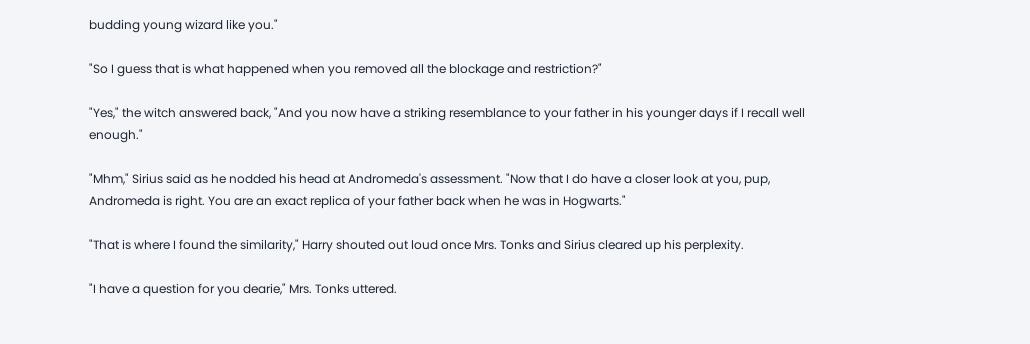budding young wizard like you."

"So I guess that is what happened when you removed all the blockage and restriction?"

"Yes," the witch answered back, "And you now have a striking resemblance to your father in his younger days if I recall well enough."

"Mhm," Sirius said as he nodded his head at Andromeda's assessment. "Now that I do have a closer look at you, pup, Andromeda is right. You are an exact replica of your father back when he was in Hogwarts."

"That is where I found the similarity," Harry shouted out loud once Mrs. Tonks and Sirius cleared up his perplexity.

"I have a question for you dearie," Mrs. Tonks uttered.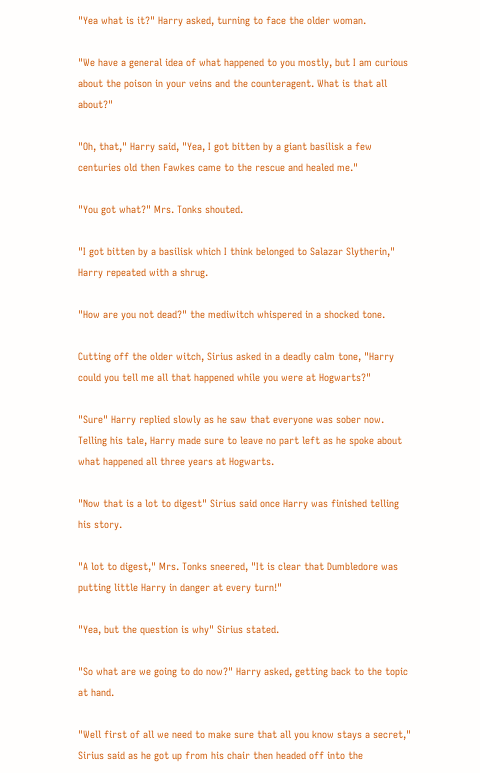"Yea what is it?" Harry asked, turning to face the older woman.

"We have a general idea of what happened to you mostly, but I am curious about the poison in your veins and the counteragent. What is that all about?"

"Oh, that," Harry said, "Yea, I got bitten by a giant basilisk a few centuries old then Fawkes came to the rescue and healed me."

"You got what?" Mrs. Tonks shouted.

"I got bitten by a basilisk which I think belonged to Salazar Slytherin," Harry repeated with a shrug.

"How are you not dead?" the mediwitch whispered in a shocked tone.

Cutting off the older witch, Sirius asked in a deadly calm tone, "Harry could you tell me all that happened while you were at Hogwarts?"

"Sure" Harry replied slowly as he saw that everyone was sober now. Telling his tale, Harry made sure to leave no part left as he spoke about what happened all three years at Hogwarts.

"Now that is a lot to digest" Sirius said once Harry was finished telling his story.

"A lot to digest," Mrs. Tonks sneered, "It is clear that Dumbledore was putting little Harry in danger at every turn!"

"Yea, but the question is why" Sirius stated.

"So what are we going to do now?" Harry asked, getting back to the topic at hand.

"Well first of all we need to make sure that all you know stays a secret," Sirius said as he got up from his chair then headed off into the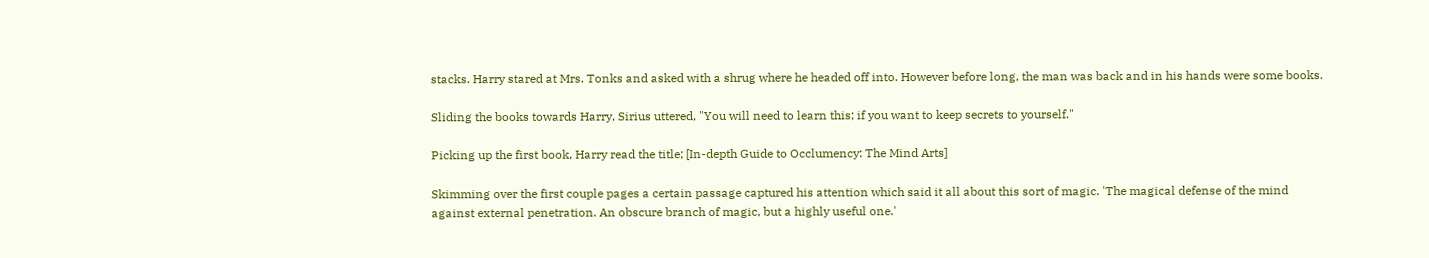stacks. Harry stared at Mrs. Tonks and asked with a shrug where he headed off into. However before long, the man was back and in his hands were some books.

Sliding the books towards Harry, Sirius uttered, "You will need to learn this; if you want to keep secrets to yourself."

Picking up the first book, Harry read the title; [In-depth Guide to Occlumency: The Mind Arts]

Skimming over the first couple pages a certain passage captured his attention which said it all about this sort of magic. 'The magical defense of the mind against external penetration. An obscure branch of magic, but a highly useful one.'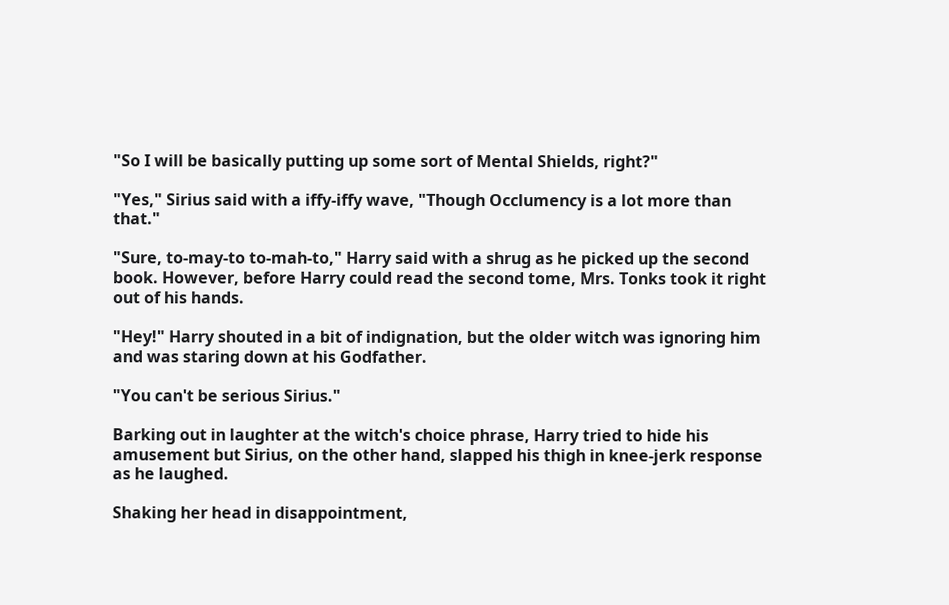"So I will be basically putting up some sort of Mental Shields, right?"

"Yes," Sirius said with a iffy-iffy wave, "Though Occlumency is a lot more than that."

"Sure, to-may-to to-mah-to," Harry said with a shrug as he picked up the second book. However, before Harry could read the second tome, Mrs. Tonks took it right out of his hands.

"Hey!" Harry shouted in a bit of indignation, but the older witch was ignoring him and was staring down at his Godfather.

"You can't be serious Sirius."

Barking out in laughter at the witch's choice phrase, Harry tried to hide his amusement but Sirius, on the other hand, slapped his thigh in knee-jerk response as he laughed.

Shaking her head in disappointment,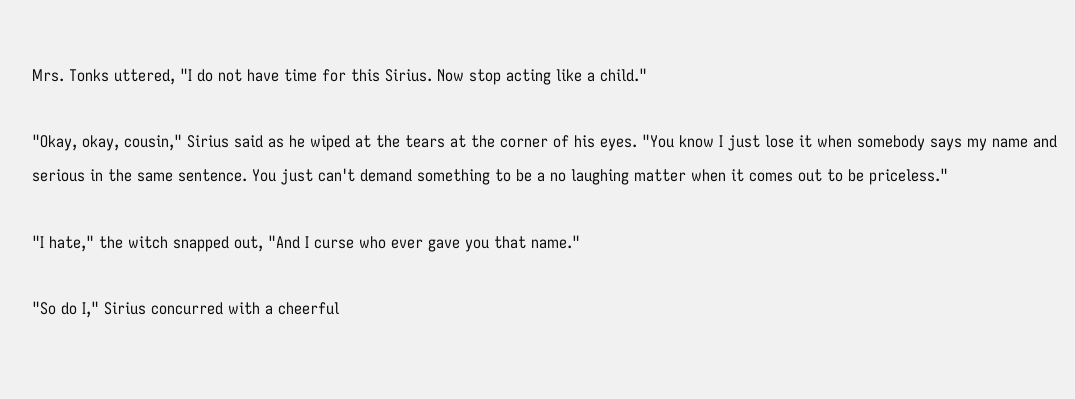Mrs. Tonks uttered, "I do not have time for this Sirius. Now stop acting like a child."

"Okay, okay, cousin," Sirius said as he wiped at the tears at the corner of his eyes. "You know I just lose it when somebody says my name and serious in the same sentence. You just can't demand something to be a no laughing matter when it comes out to be priceless."

"I hate," the witch snapped out, "And I curse who ever gave you that name."

"So do I," Sirius concurred with a cheerful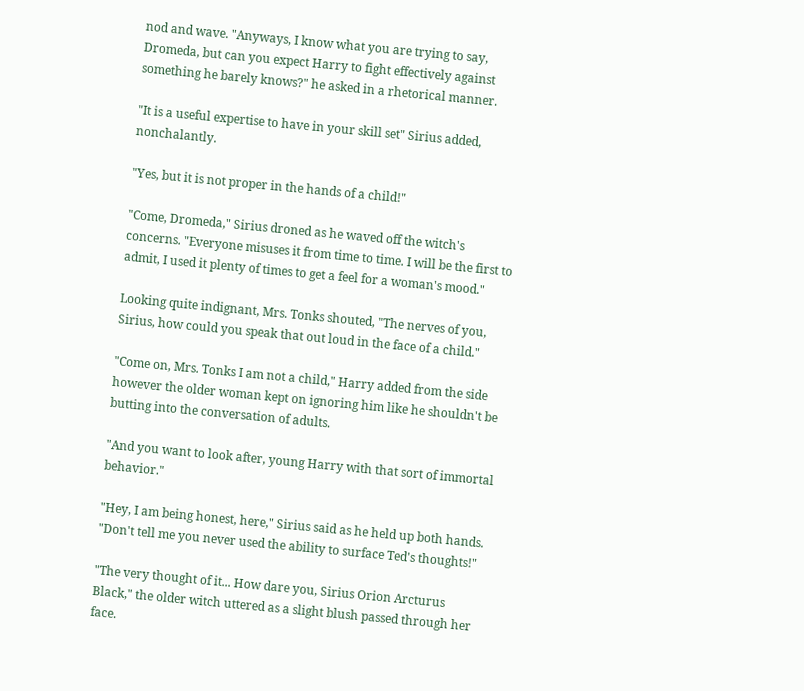nod and wave. "Anyways, I know what you are trying to say, Dromeda, but can you expect Harry to fight effectively against something he barely knows?" he asked in a rhetorical manner.

"It is a useful expertise to have in your skill set" Sirius added, nonchalantly.

"Yes, but it is not proper in the hands of a child!"

"Come, Dromeda," Sirius droned as he waved off the witch's concerns. "Everyone misuses it from time to time. I will be the first to admit, I used it plenty of times to get a feel for a woman's mood."

Looking quite indignant, Mrs. Tonks shouted, "The nerves of you, Sirius, how could you speak that out loud in the face of a child."

"Come on, Mrs. Tonks I am not a child," Harry added from the side however the older woman kept on ignoring him like he shouldn't be butting into the conversation of adults.

"And you want to look after, young Harry with that sort of immortal behavior."

"Hey, I am being honest, here," Sirius said as he held up both hands. "Don't tell me you never used the ability to surface Ted's thoughts!"

"The very thought of it... How dare you, Sirius Orion Arcturus Black," the older witch uttered as a slight blush passed through her face.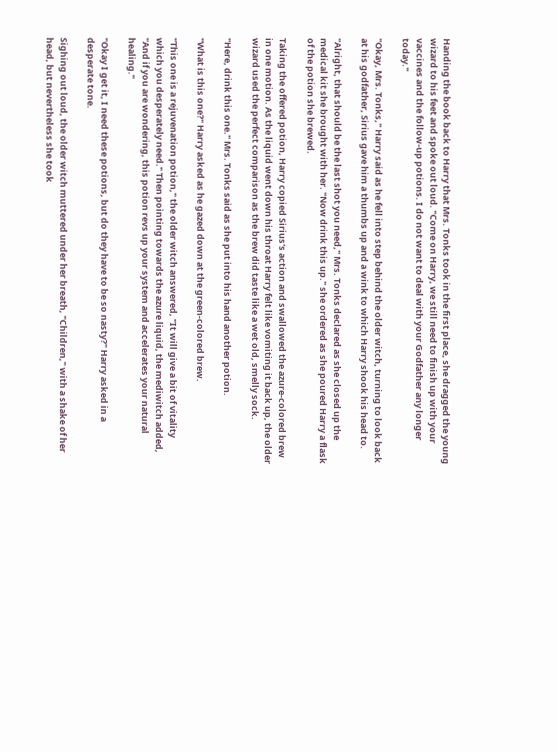Handing the book back to Harry that Mrs. Tonks took in the first place, she dragged the young wizard to his feet and spoke out loud. "Come on Harry, we still need to finish up with your vaccines and the follow-up potions. I do not want to deal with your Godfather any longer today."

"Okay, Mrs. Tonks," Harry said as he fell into step behind the older witch, turning to look back at his godfather, Sirius gave him a thumbs up and a wink to which Harry shook his head to.

"Alright, that should be the last shot you need," Mrs. Tonks declared as she closed up the medical kit she brought with her. "Now drink this up." she ordered as she poured Harry a flask of the potion she brewed.

Taking the offered potion, Harry copied Sirius's action and swallowed the azure-colored brew in one motion. As the liquid went down his throat Harry felt like vomiting it back up, the older wizard used the perfect comparison as the brew did taste like a wet old, smelly sock.

"Here, drink this one." Mrs. Tonks said as she put into his hand another potion.

"What is this one?" Harry asked as he gazed down at the green-colored brew.

"This one is a rejuvenation potion," the older witch answered, "It will give a bit of vitality which you desperately need." Then pointing towards the azure liquid, the mediwitch added, "And if you are wondering, this potion revs up your system and accelerates your natural healing."

"Okay I get it, I need these potions, but do they have to be so nasty?" Harry asked in a desperate tone.

Sighing out loud, the older witch muttered under her breath, "Children," with a shake of her head, but nevertheless she took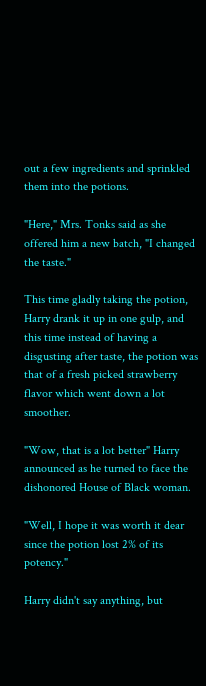out a few ingredients and sprinkled them into the potions.

"Here," Mrs. Tonks said as she offered him a new batch, "I changed the taste."

This time gladly taking the potion, Harry drank it up in one gulp, and this time instead of having a disgusting after taste, the potion was that of a fresh picked strawberry flavor which went down a lot smoother.

"Wow, that is a lot better" Harry announced as he turned to face the dishonored House of Black woman.

"Well, I hope it was worth it dear since the potion lost 2% of its potency."

Harry didn't say anything, but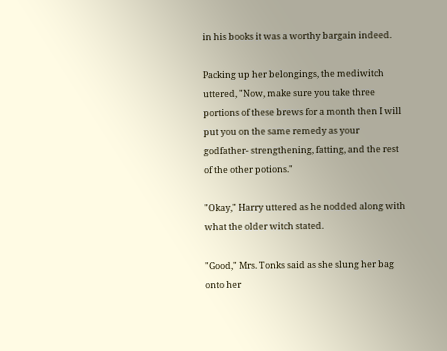in his books it was a worthy bargain indeed.

Packing up her belongings, the mediwitch uttered, "Now, make sure you take three portions of these brews for a month then I will put you on the same remedy as your godfather- strengthening, fatting, and the rest of the other potions."

"Okay," Harry uttered as he nodded along with what the older witch stated.

"Good," Mrs. Tonks said as she slung her bag onto her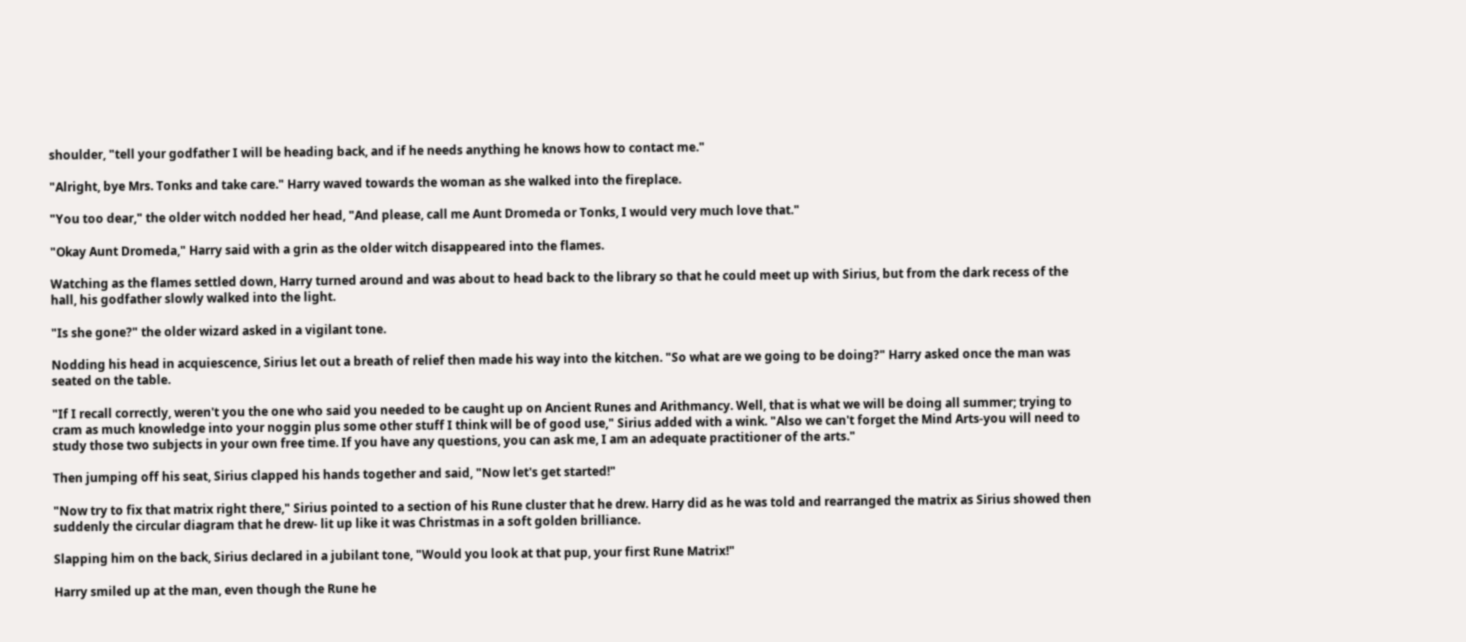shoulder, "tell your godfather I will be heading back, and if he needs anything he knows how to contact me."

"Alright, bye Mrs. Tonks and take care." Harry waved towards the woman as she walked into the fireplace.

"You too dear," the older witch nodded her head, "And please, call me Aunt Dromeda or Tonks, I would very much love that."

"Okay Aunt Dromeda," Harry said with a grin as the older witch disappeared into the flames.

Watching as the flames settled down, Harry turned around and was about to head back to the library so that he could meet up with Sirius, but from the dark recess of the hall, his godfather slowly walked into the light.

"Is she gone?" the older wizard asked in a vigilant tone.

Nodding his head in acquiescence, Sirius let out a breath of relief then made his way into the kitchen. "So what are we going to be doing?" Harry asked once the man was seated on the table.

"If I recall correctly, weren't you the one who said you needed to be caught up on Ancient Runes and Arithmancy. Well, that is what we will be doing all summer; trying to cram as much knowledge into your noggin plus some other stuff I think will be of good use," Sirius added with a wink. "Also we can't forget the Mind Arts-you will need to study those two subjects in your own free time. If you have any questions, you can ask me, I am an adequate practitioner of the arts."

Then jumping off his seat, Sirius clapped his hands together and said, "Now let's get started!"

"Now try to fix that matrix right there," Sirius pointed to a section of his Rune cluster that he drew. Harry did as he was told and rearranged the matrix as Sirius showed then suddenly the circular diagram that he drew- lit up like it was Christmas in a soft golden brilliance.

Slapping him on the back, Sirius declared in a jubilant tone, "Would you look at that pup, your first Rune Matrix!"

Harry smiled up at the man, even though the Rune he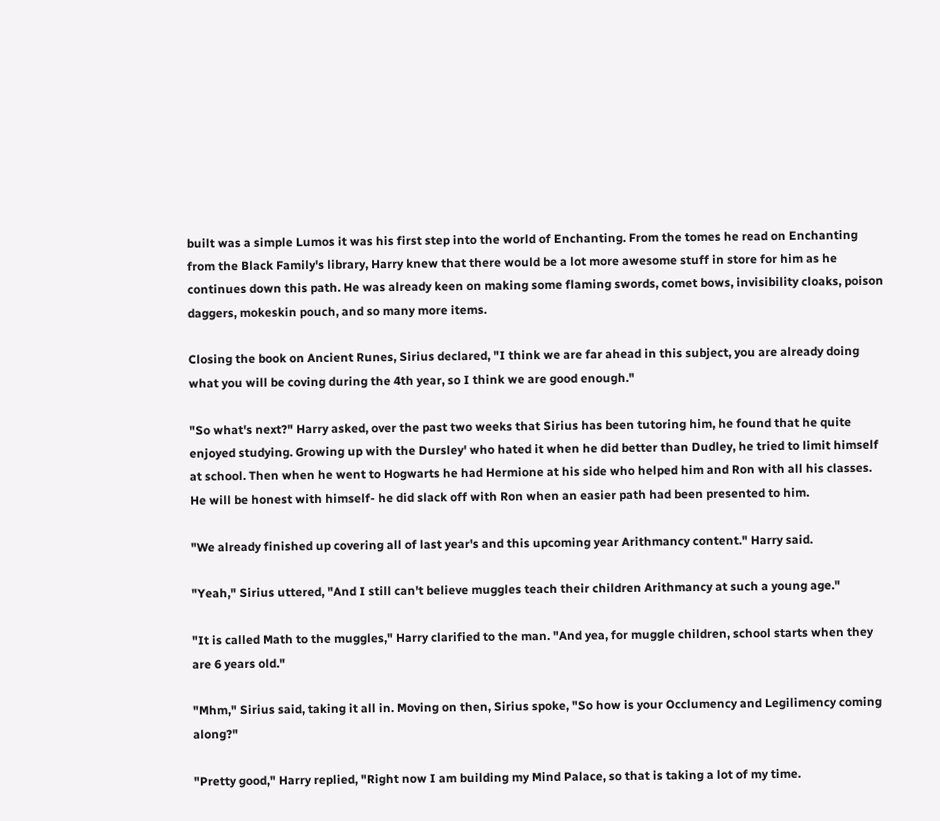built was a simple Lumos it was his first step into the world of Enchanting. From the tomes he read on Enchanting from the Black Family's library, Harry knew that there would be a lot more awesome stuff in store for him as he continues down this path. He was already keen on making some flaming swords, comet bows, invisibility cloaks, poison daggers, mokeskin pouch, and so many more items.

Closing the book on Ancient Runes, Sirius declared, "I think we are far ahead in this subject, you are already doing what you will be coving during the 4th year, so I think we are good enough."

"So what's next?" Harry asked, over the past two weeks that Sirius has been tutoring him, he found that he quite enjoyed studying. Growing up with the Dursley' who hated it when he did better than Dudley, he tried to limit himself at school. Then when he went to Hogwarts he had Hermione at his side who helped him and Ron with all his classes. He will be honest with himself- he did slack off with Ron when an easier path had been presented to him.

"We already finished up covering all of last year's and this upcoming year Arithmancy content." Harry said.

"Yeah," Sirius uttered, "And I still can't believe muggles teach their children Arithmancy at such a young age."

"It is called Math to the muggles," Harry clarified to the man. "And yea, for muggle children, school starts when they are 6 years old."

"Mhm," Sirius said, taking it all in. Moving on then, Sirius spoke, "So how is your Occlumency and Legilimency coming along?"

"Pretty good," Harry replied, "Right now I am building my Mind Palace, so that is taking a lot of my time.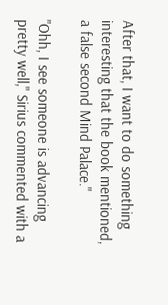After that, I want to do something interesting that the book mentioned, a false second Mind Palace."

"Ohh, I see someone is advancing pretty well," Sirius commented with a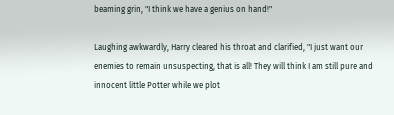beaming grin, "I think we have a genius on hand!"

Laughing awkwardly, Harry cleared his throat and clarified, "I just want our enemies to remain unsuspecting, that is all! They will think I am still pure and innocent little Potter while we plot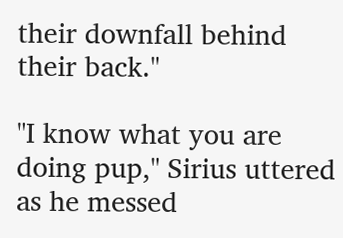their downfall behind their back."

"I know what you are doing pup," Sirius uttered as he messed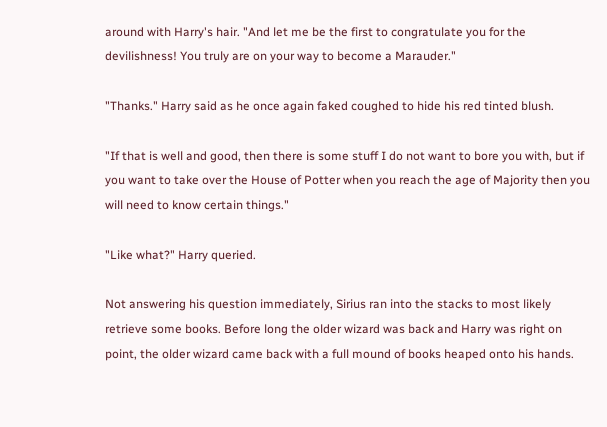around with Harry's hair. "And let me be the first to congratulate you for the devilishness! You truly are on your way to become a Marauder."

"Thanks." Harry said as he once again faked coughed to hide his red tinted blush.

"If that is well and good, then there is some stuff I do not want to bore you with, but if you want to take over the House of Potter when you reach the age of Majority then you will need to know certain things."

"Like what?" Harry queried.

Not answering his question immediately, Sirius ran into the stacks to most likely retrieve some books. Before long the older wizard was back and Harry was right on point, the older wizard came back with a full mound of books heaped onto his hands.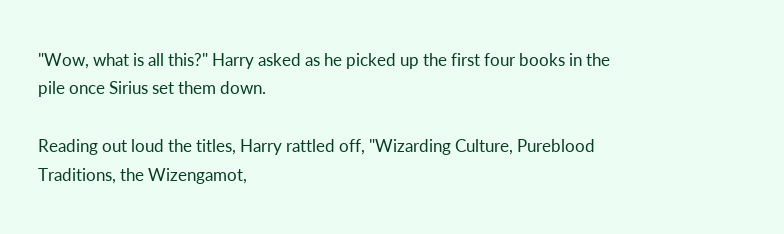"Wow, what is all this?" Harry asked as he picked up the first four books in the pile once Sirius set them down.

Reading out loud the titles, Harry rattled off, "Wizarding Culture, Pureblood Traditions, the Wizengamot,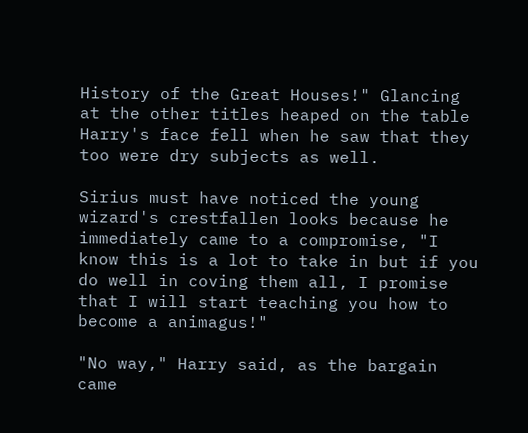History of the Great Houses!" Glancing at the other titles heaped on the table Harry's face fell when he saw that they too were dry subjects as well.

Sirius must have noticed the young wizard's crestfallen looks because he immediately came to a compromise, "I know this is a lot to take in but if you do well in coving them all, I promise that I will start teaching you how to become a animagus!"

"No way," Harry said, as the bargain came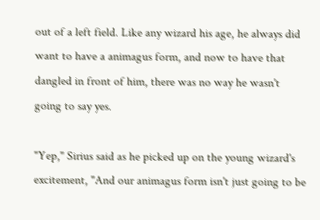out of a left field. Like any wizard his age, he always did want to have a animagus form, and now to have that dangled in front of him, there was no way he wasn't going to say yes.

"Yep," Sirius said as he picked up on the young wizard's excitement, "And our animagus form isn't just going to be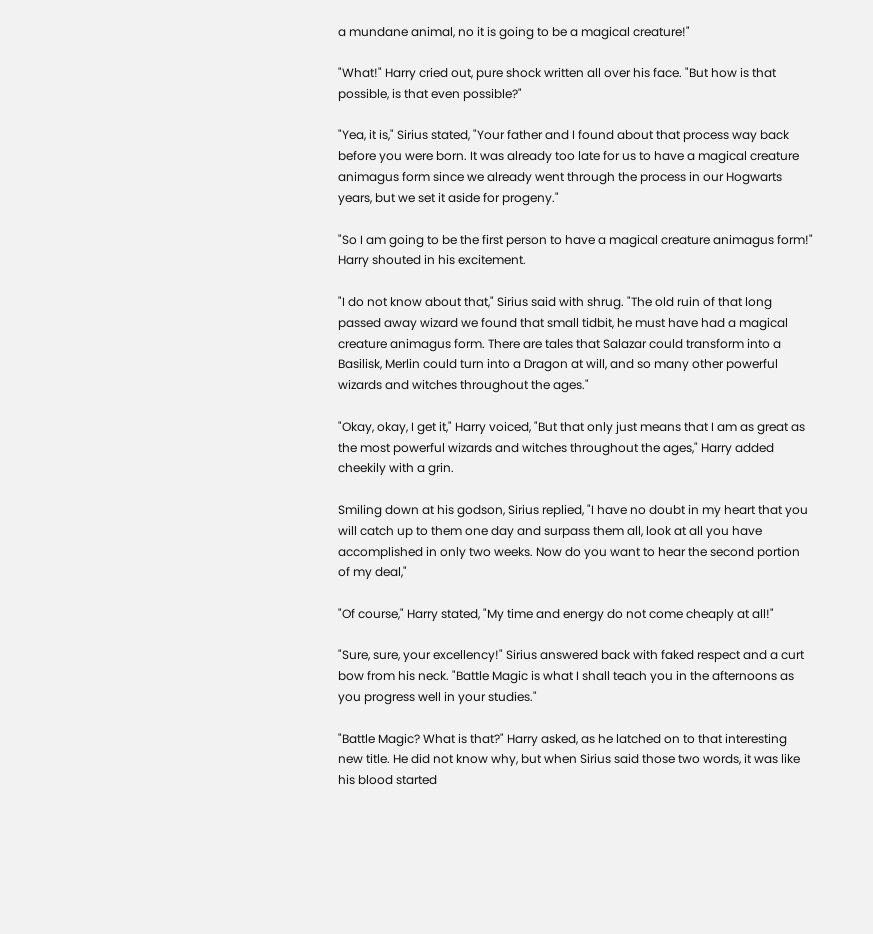a mundane animal, no it is going to be a magical creature!"

"What!" Harry cried out, pure shock written all over his face. "But how is that possible, is that even possible?"

"Yea, it is," Sirius stated, "Your father and I found about that process way back before you were born. It was already too late for us to have a magical creature animagus form since we already went through the process in our Hogwarts years, but we set it aside for progeny."

"So I am going to be the first person to have a magical creature animagus form!" Harry shouted in his excitement.

"I do not know about that," Sirius said with shrug. "The old ruin of that long passed away wizard we found that small tidbit, he must have had a magical creature animagus form. There are tales that Salazar could transform into a Basilisk, Merlin could turn into a Dragon at will, and so many other powerful wizards and witches throughout the ages."

"Okay, okay, I get it," Harry voiced, "But that only just means that I am as great as the most powerful wizards and witches throughout the ages," Harry added cheekily with a grin.

Smiling down at his godson, Sirius replied, "I have no doubt in my heart that you will catch up to them one day and surpass them all, look at all you have accomplished in only two weeks. Now do you want to hear the second portion of my deal,"

"Of course," Harry stated, "My time and energy do not come cheaply at all!"

"Sure, sure, your excellency!" Sirius answered back with faked respect and a curt bow from his neck. "Battle Magic is what I shall teach you in the afternoons as you progress well in your studies."

"Battle Magic? What is that?" Harry asked, as he latched on to that interesting new title. He did not know why, but when Sirius said those two words, it was like his blood started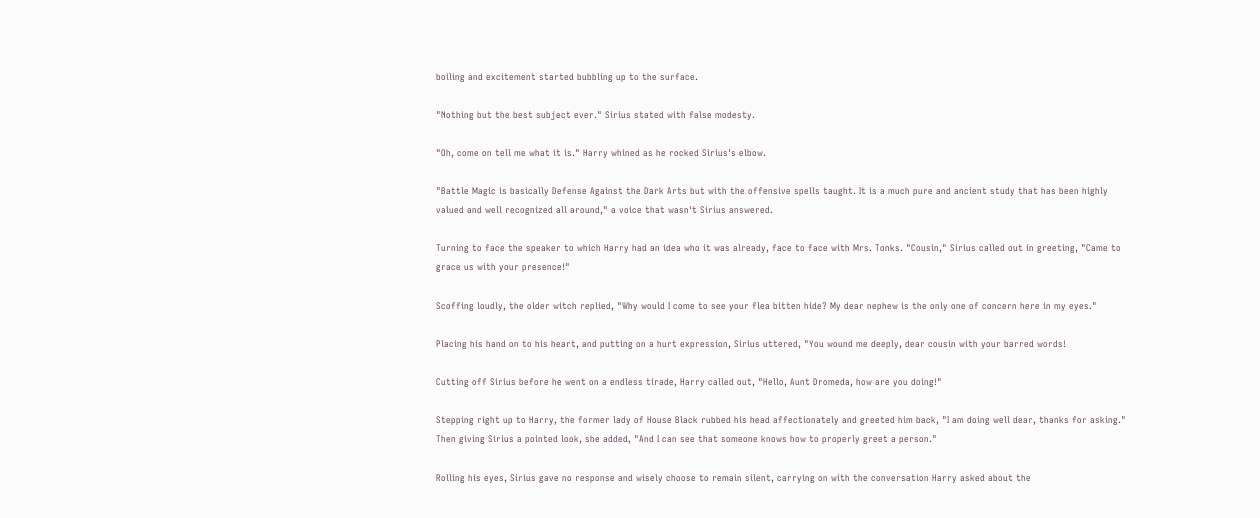boiling and excitement started bubbling up to the surface.

"Nothing but the best subject ever." Sirius stated with false modesty.

"Oh, come on tell me what it is." Harry whined as he rocked Sirius's elbow.

"Battle Magic is basically Defense Against the Dark Arts but with the offensive spells taught. It is a much pure and ancient study that has been highly valued and well recognized all around," a voice that wasn't Sirius answered.

Turning to face the speaker to which Harry had an idea who it was already, face to face with Mrs. Tonks. "Cousin," Sirius called out in greeting, "Came to grace us with your presence!"

Scoffing loudly, the older witch replied, "Why would I come to see your flea bitten hide? My dear nephew is the only one of concern here in my eyes."

Placing his hand on to his heart, and putting on a hurt expression, Sirius uttered, "You wound me deeply, dear cousin with your barred words!

Cutting off Sirius before he went on a endless tirade, Harry called out, "Hello, Aunt Dromeda, how are you doing!"

Stepping right up to Harry, the former lady of House Black rubbed his head affectionately and greeted him back, "I am doing well dear, thanks for asking." Then giving Sirius a pointed look, she added, "And I can see that someone knows how to properly greet a person."

Rolling his eyes, Sirius gave no response and wisely choose to remain silent, carrying on with the conversation Harry asked about the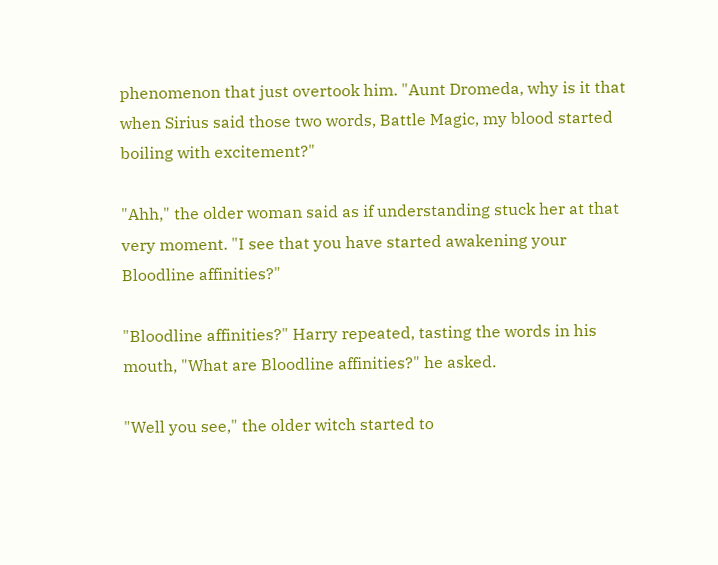phenomenon that just overtook him. "Aunt Dromeda, why is it that when Sirius said those two words, Battle Magic, my blood started boiling with excitement?"

"Ahh," the older woman said as if understanding stuck her at that very moment. "I see that you have started awakening your Bloodline affinities?"

"Bloodline affinities?" Harry repeated, tasting the words in his mouth, "What are Bloodline affinities?" he asked.

"Well you see," the older witch started to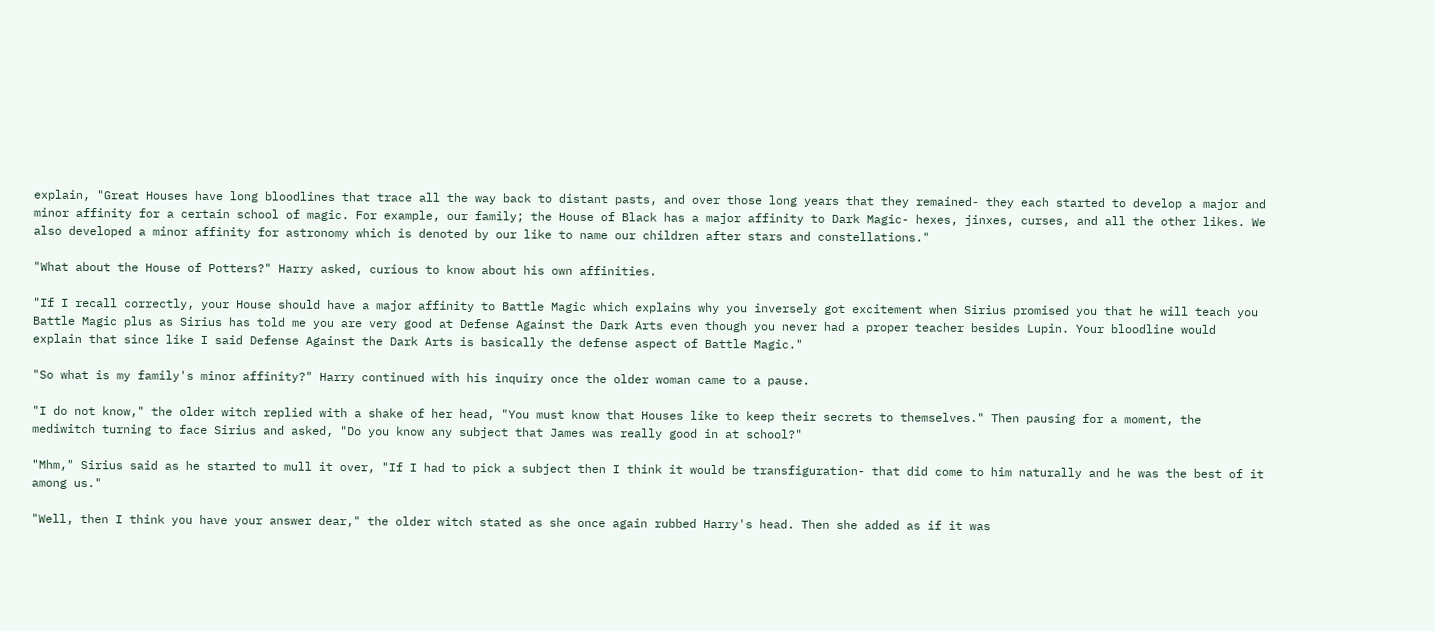explain, "Great Houses have long bloodlines that trace all the way back to distant pasts, and over those long years that they remained- they each started to develop a major and minor affinity for a certain school of magic. For example, our family; the House of Black has a major affinity to Dark Magic- hexes, jinxes, curses, and all the other likes. We also developed a minor affinity for astronomy which is denoted by our like to name our children after stars and constellations."

"What about the House of Potters?" Harry asked, curious to know about his own affinities.

"If I recall correctly, your House should have a major affinity to Battle Magic which explains why you inversely got excitement when Sirius promised you that he will teach you Battle Magic plus as Sirius has told me you are very good at Defense Against the Dark Arts even though you never had a proper teacher besides Lupin. Your bloodline would explain that since like I said Defense Against the Dark Arts is basically the defense aspect of Battle Magic."

"So what is my family's minor affinity?" Harry continued with his inquiry once the older woman came to a pause.

"I do not know," the older witch replied with a shake of her head, "You must know that Houses like to keep their secrets to themselves." Then pausing for a moment, the mediwitch turning to face Sirius and asked, "Do you know any subject that James was really good in at school?"

"Mhm," Sirius said as he started to mull it over, "If I had to pick a subject then I think it would be transfiguration- that did come to him naturally and he was the best of it among us."

"Well, then I think you have your answer dear," the older witch stated as she once again rubbed Harry's head. Then she added as if it was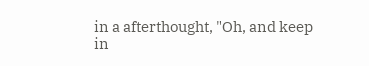in a afterthought, "Oh, and keep in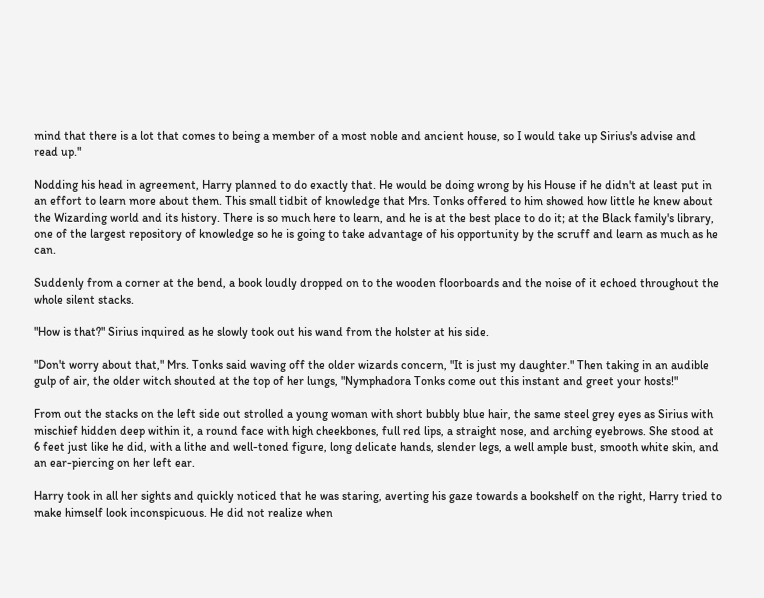mind that there is a lot that comes to being a member of a most noble and ancient house, so I would take up Sirius's advise and read up."

Nodding his head in agreement, Harry planned to do exactly that. He would be doing wrong by his House if he didn't at least put in an effort to learn more about them. This small tidbit of knowledge that Mrs. Tonks offered to him showed how little he knew about the Wizarding world and its history. There is so much here to learn, and he is at the best place to do it; at the Black family's library, one of the largest repository of knowledge so he is going to take advantage of his opportunity by the scruff and learn as much as he can.

Suddenly from a corner at the bend, a book loudly dropped on to the wooden floorboards and the noise of it echoed throughout the whole silent stacks.

"How is that?" Sirius inquired as he slowly took out his wand from the holster at his side.

"Don't worry about that," Mrs. Tonks said waving off the older wizards concern, "It is just my daughter." Then taking in an audible gulp of air, the older witch shouted at the top of her lungs, "Nymphadora Tonks come out this instant and greet your hosts!"

From out the stacks on the left side out strolled a young woman with short bubbly blue hair, the same steel grey eyes as Sirius with mischief hidden deep within it, a round face with high cheekbones, full red lips, a straight nose, and arching eyebrows. She stood at 6 feet just like he did, with a lithe and well-toned figure, long delicate hands, slender legs, a well ample bust, smooth white skin, and an ear-piercing on her left ear.

Harry took in all her sights and quickly noticed that he was staring, averting his gaze towards a bookshelf on the right, Harry tried to make himself look inconspicuous. He did not realize when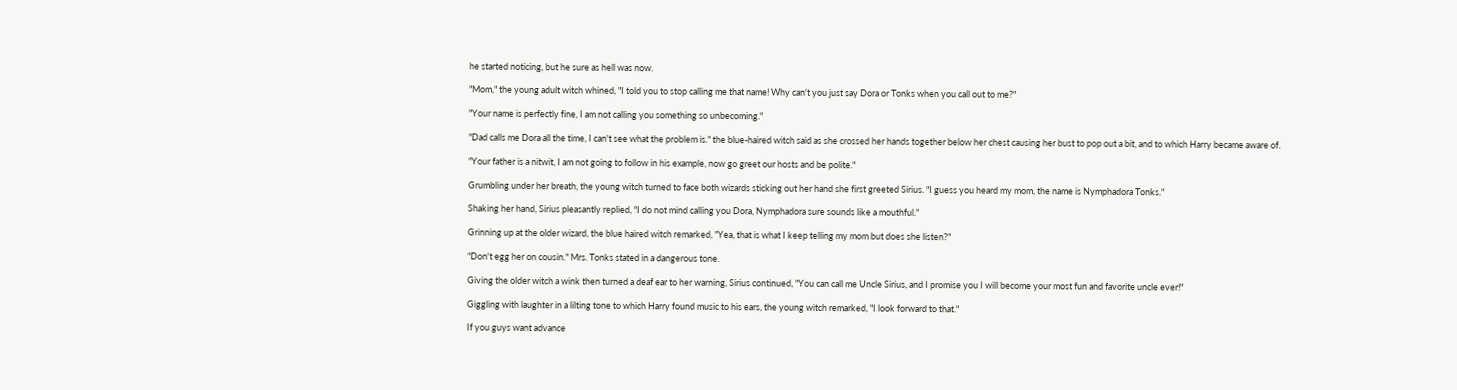he started noticing, but he sure as hell was now.

"Mom," the young adult witch whined, "I told you to stop calling me that name! Why can't you just say Dora or Tonks when you call out to me?"

"Your name is perfectly fine, I am not calling you something so unbecoming."

"Dad calls me Dora all the time, I can't see what the problem is." the blue-haired witch said as she crossed her hands together below her chest causing her bust to pop out a bit, and to which Harry became aware of.

"Your father is a nitwit, I am not going to follow in his example, now go greet our hosts and be polite."

Grumbling under her breath, the young witch turned to face both wizards sticking out her hand she first greeted Sirius. "I guess you heard my mom, the name is Nymphadora Tonks."

Shaking her hand, Sirius pleasantly replied, "I do not mind calling you Dora, Nymphadora sure sounds like a mouthful."

Grinning up at the older wizard, the blue haired witch remarked, "Yea, that is what I keep telling my mom but does she listen?"

"Don't egg her on cousin." Mrs. Tonks stated in a dangerous tone.

Giving the older witch a wink then turned a deaf ear to her warning, Sirius continued, "You can call me Uncle Sirius, and I promise you I will become your most fun and favorite uncle ever!"

Giggling with laughter in a lilting tone to which Harry found music to his ears, the young witch remarked, "I look forward to that."

If you guys want advance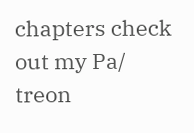chapters check out my Pa/ treon